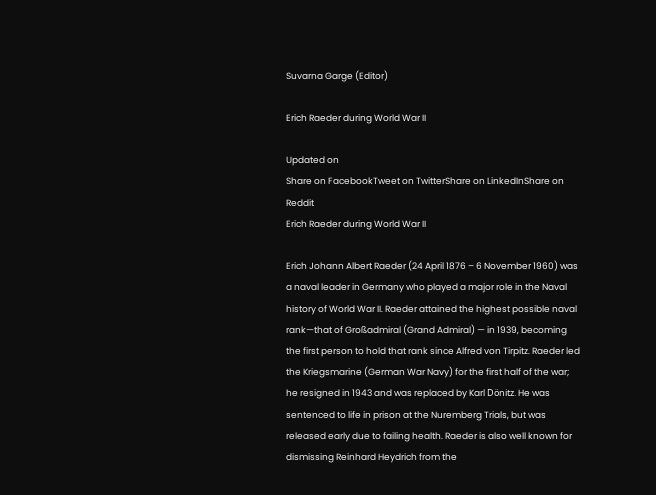Suvarna Garge (Editor)

Erich Raeder during World War II

Updated on
Share on FacebookTweet on TwitterShare on LinkedInShare on Reddit
Erich Raeder during World War II

Erich Johann Albert Raeder (24 April 1876 – 6 November 1960) was a naval leader in Germany who played a major role in the Naval history of World War II. Raeder attained the highest possible naval rank—that of Großadmiral (Grand Admiral) — in 1939, becoming the first person to hold that rank since Alfred von Tirpitz. Raeder led the Kriegsmarine (German War Navy) for the first half of the war; he resigned in 1943 and was replaced by Karl Dönitz. He was sentenced to life in prison at the Nuremberg Trials, but was released early due to failing health. Raeder is also well known for dismissing Reinhard Heydrich from the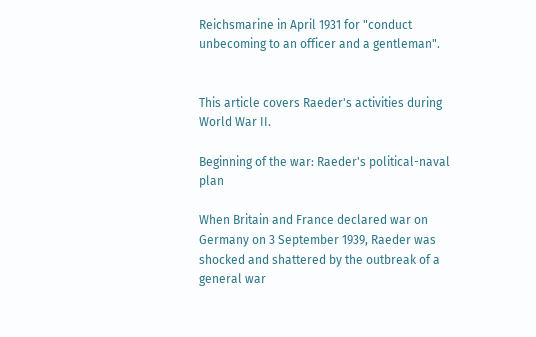Reichsmarine in April 1931 for "conduct unbecoming to an officer and a gentleman".


This article covers Raeder's activities during World War II.

Beginning of the war: Raeder's political-naval plan

When Britain and France declared war on Germany on 3 September 1939, Raeder was shocked and shattered by the outbreak of a general war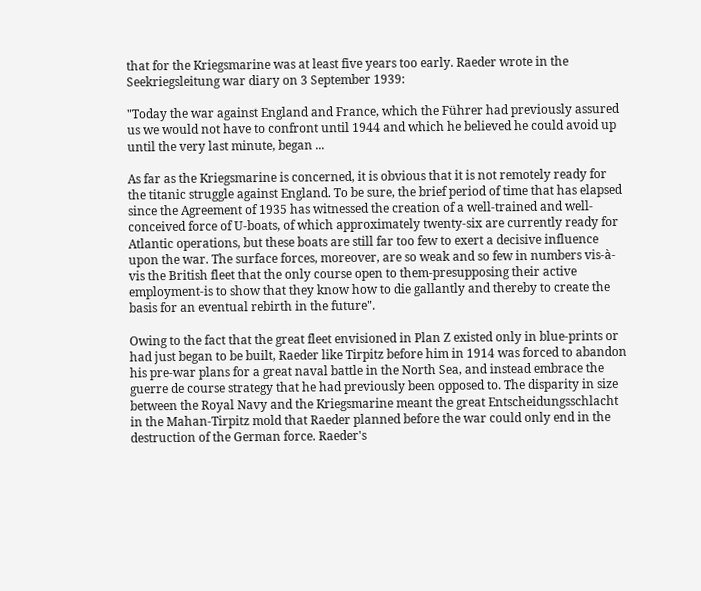that for the Kriegsmarine was at least five years too early. Raeder wrote in the Seekriegsleitung war diary on 3 September 1939:

"Today the war against England and France, which the Führer had previously assured us we would not have to confront until 1944 and which he believed he could avoid up until the very last minute, began ...

As far as the Kriegsmarine is concerned, it is obvious that it is not remotely ready for the titanic struggle against England. To be sure, the brief period of time that has elapsed since the Agreement of 1935 has witnessed the creation of a well-trained and well-conceived force of U-boats, of which approximately twenty-six are currently ready for Atlantic operations, but these boats are still far too few to exert a decisive influence upon the war. The surface forces, moreover, are so weak and so few in numbers vis-à-vis the British fleet that the only course open to them-presupposing their active employment-is to show that they know how to die gallantly and thereby to create the basis for an eventual rebirth in the future".

Owing to the fact that the great fleet envisioned in Plan Z existed only in blue-prints or had just began to be built, Raeder like Tirpitz before him in 1914 was forced to abandon his pre-war plans for a great naval battle in the North Sea, and instead embrace the guerre de course strategy that he had previously been opposed to. The disparity in size between the Royal Navy and the Kriegsmarine meant the great Entscheidungsschlacht in the Mahan-Tirpitz mold that Raeder planned before the war could only end in the destruction of the German force. Raeder's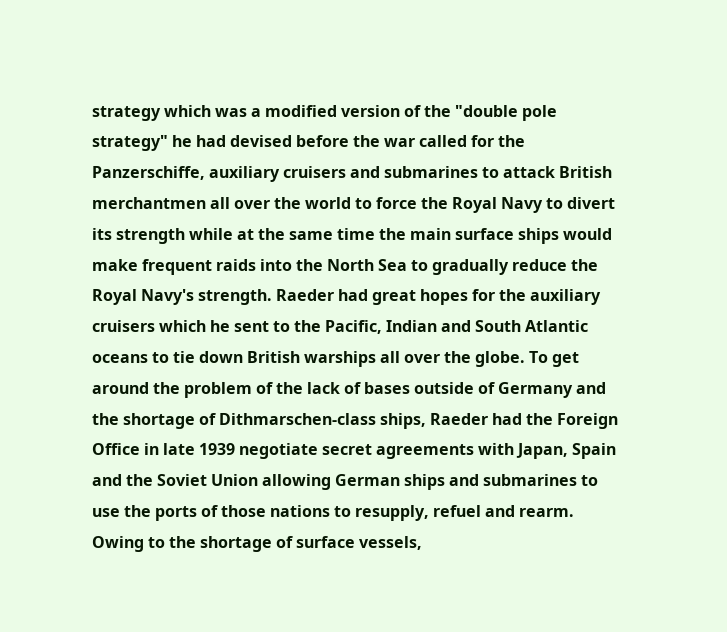strategy which was a modified version of the "double pole strategy" he had devised before the war called for the Panzerschiffe, auxiliary cruisers and submarines to attack British merchantmen all over the world to force the Royal Navy to divert its strength while at the same time the main surface ships would make frequent raids into the North Sea to gradually reduce the Royal Navy's strength. Raeder had great hopes for the auxiliary cruisers which he sent to the Pacific, Indian and South Atlantic oceans to tie down British warships all over the globe. To get around the problem of the lack of bases outside of Germany and the shortage of Dithmarschen-class ships, Raeder had the Foreign Office in late 1939 negotiate secret agreements with Japan, Spain and the Soviet Union allowing German ships and submarines to use the ports of those nations to resupply, refuel and rearm. Owing to the shortage of surface vessels,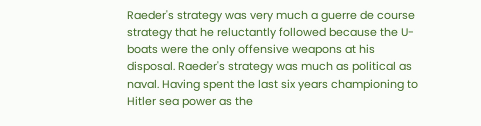Raeder's strategy was very much a guerre de course strategy that he reluctantly followed because the U-boats were the only offensive weapons at his disposal. Raeder's strategy was much as political as naval. Having spent the last six years championing to Hitler sea power as the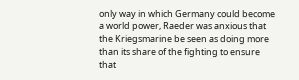only way in which Germany could become a world power, Raeder was anxious that the Kriegsmarine be seen as doing more than its share of the fighting to ensure that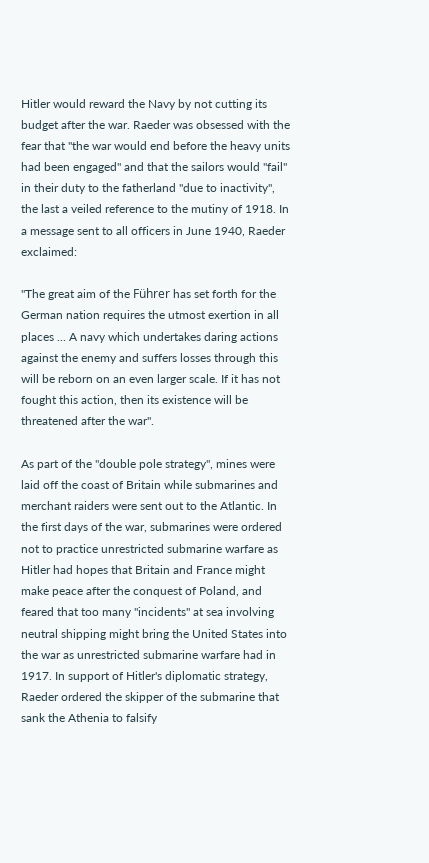Hitler would reward the Navy by not cutting its budget after the war. Raeder was obsessed with the fear that "the war would end before the heavy units had been engaged" and that the sailors would "fail" in their duty to the fatherland "due to inactivity", the last a veiled reference to the mutiny of 1918. In a message sent to all officers in June 1940, Raeder exclaimed:

"The great aim of the Führer has set forth for the German nation requires the utmost exertion in all places ... A navy which undertakes daring actions against the enemy and suffers losses through this will be reborn on an even larger scale. If it has not fought this action, then its existence will be threatened after the war".

As part of the "double pole strategy", mines were laid off the coast of Britain while submarines and merchant raiders were sent out to the Atlantic. In the first days of the war, submarines were ordered not to practice unrestricted submarine warfare as Hitler had hopes that Britain and France might make peace after the conquest of Poland, and feared that too many "incidents" at sea involving neutral shipping might bring the United States into the war as unrestricted submarine warfare had in 1917. In support of Hitler's diplomatic strategy, Raeder ordered the skipper of the submarine that sank the Athenia to falsify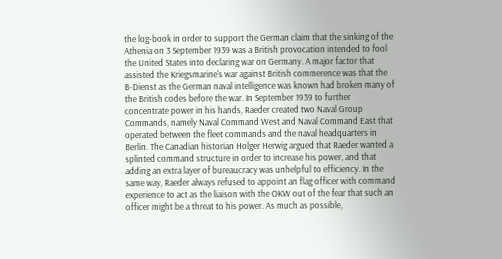the log-book in order to support the German claim that the sinking of the Athenia on 3 September 1939 was a British provocation intended to fool the United States into declaring war on Germany. A major factor that assisted the Kriegsmarine's war against British commerence was that the B-Dienst as the German naval intelligence was known had broken many of the British codes before the war. In September 1939 to further concentrate power in his hands, Raeder created two Naval Group Commands, namely Naval Command West and Naval Command East that operated between the fleet commands and the naval headquarters in Berlin. The Canadian historian Holger Herwig argued that Raeder wanted a splinted command structure in order to increase his power, and that adding an extra layer of bureaucracy was unhelpful to efficiency. In the same way, Raeder always refused to appoint an flag officer with command experience to act as the liaison with the OKW out of the fear that such an officer might be a threat to his power. As much as possible,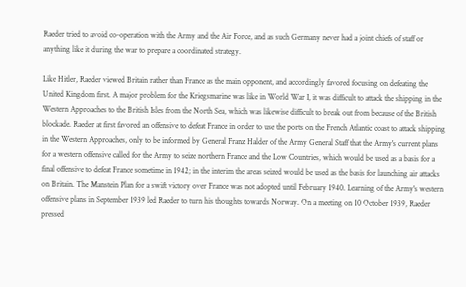Raeder tried to avoid co-operation with the Army and the Air Force, and as such Germany never had a joint chiefs of staff or anything like it during the war to prepare a coordinated strategy.

Like Hitler, Raeder viewed Britain rather than France as the main opponent, and accordingly favored focusing on defeating the United Kingdom first. A major problem for the Kriegsmarine was like in World War I, it was difficult to attack the shipping in the Western Approaches to the British Isles from the North Sea, which was likewise difficult to break out from because of the British blockade. Raeder at first favored an offensive to defeat France in order to use the ports on the French Atlantic coast to attack shipping in the Western Approaches, only to be informed by General Franz Halder of the Army General Staff that the Army's current plans for a western offensive called for the Army to seize northern France and the Low Countries, which would be used as a basis for a final offensive to defeat France sometime in 1942; in the interim the areas seized would be used as the basis for launching air attacks on Britain. The Manstein Plan for a swift victory over France was not adopted until February 1940. Learning of the Army's western offensive plans in September 1939 led Raeder to turn his thoughts towards Norway. On a meeting on 10 October 1939, Raeder pressed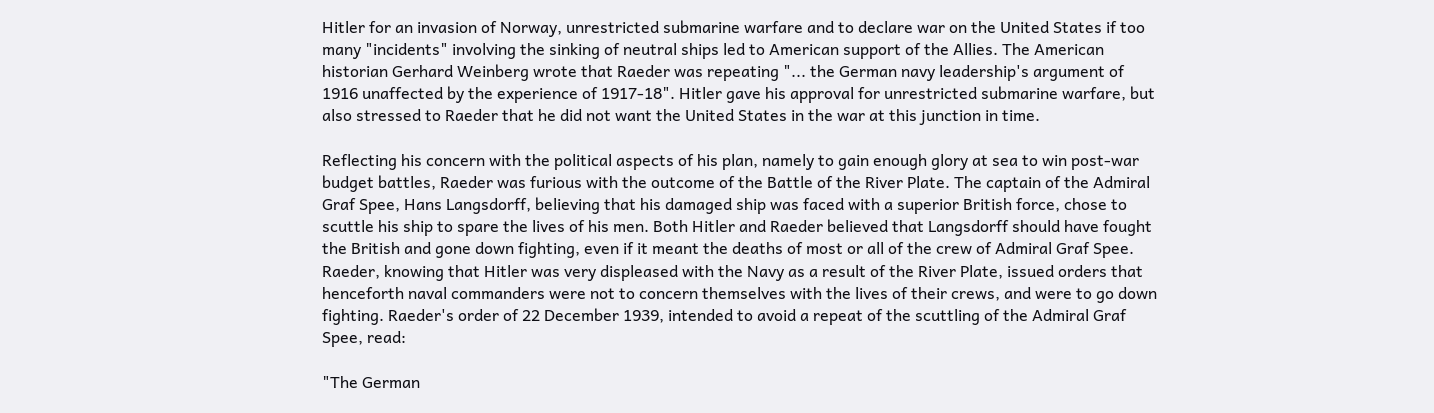Hitler for an invasion of Norway, unrestricted submarine warfare and to declare war on the United States if too many "incidents" involving the sinking of neutral ships led to American support of the Allies. The American historian Gerhard Weinberg wrote that Raeder was repeating "... the German navy leadership's argument of 1916 unaffected by the experience of 1917-18". Hitler gave his approval for unrestricted submarine warfare, but also stressed to Raeder that he did not want the United States in the war at this junction in time.

Reflecting his concern with the political aspects of his plan, namely to gain enough glory at sea to win post-war budget battles, Raeder was furious with the outcome of the Battle of the River Plate. The captain of the Admiral Graf Spee, Hans Langsdorff, believing that his damaged ship was faced with a superior British force, chose to scuttle his ship to spare the lives of his men. Both Hitler and Raeder believed that Langsdorff should have fought the British and gone down fighting, even if it meant the deaths of most or all of the crew of Admiral Graf Spee. Raeder, knowing that Hitler was very displeased with the Navy as a result of the River Plate, issued orders that henceforth naval commanders were not to concern themselves with the lives of their crews, and were to go down fighting. Raeder's order of 22 December 1939, intended to avoid a repeat of the scuttling of the Admiral Graf Spee, read:

"The German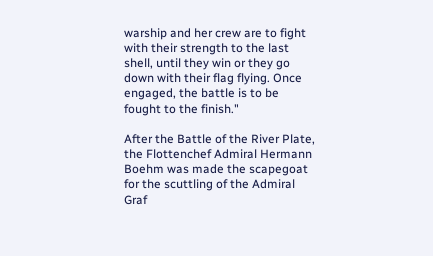warship and her crew are to fight with their strength to the last shell, until they win or they go down with their flag flying. Once engaged, the battle is to be fought to the finish."

After the Battle of the River Plate, the Flottenchef Admiral Hermann Boehm was made the scapegoat for the scuttling of the Admiral Graf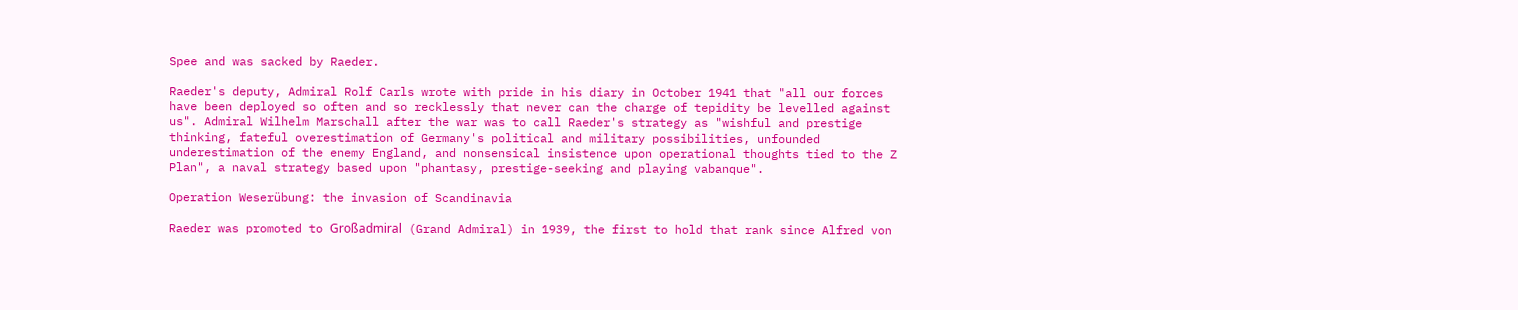Spee and was sacked by Raeder.

Raeder's deputy, Admiral Rolf Carls wrote with pride in his diary in October 1941 that "all our forces have been deployed so often and so recklessly that never can the charge of tepidity be levelled against us". Admiral Wilhelm Marschall after the war was to call Raeder's strategy as "wishful and prestige thinking, fateful overestimation of Germany's political and military possibilities, unfounded underestimation of the enemy England, and nonsensical insistence upon operational thoughts tied to the Z Plan", a naval strategy based upon "phantasy, prestige-seeking and playing vabanque".

Operation Weserübung: the invasion of Scandinavia

Raeder was promoted to Großadmiral (Grand Admiral) in 1939, the first to hold that rank since Alfred von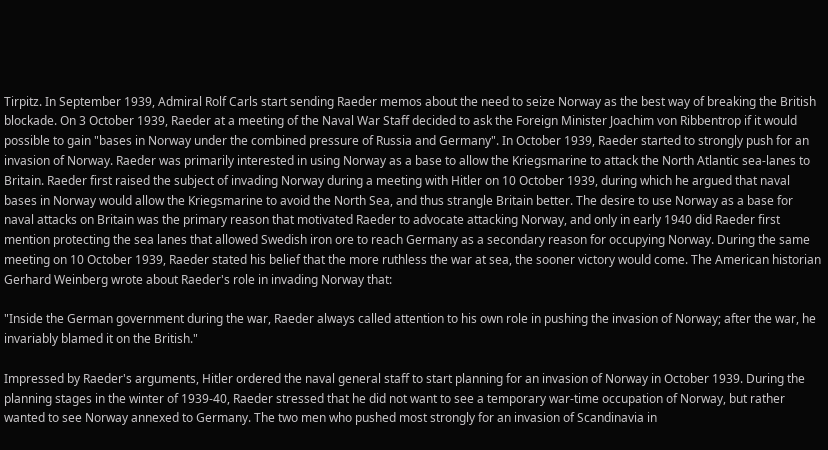Tirpitz. In September 1939, Admiral Rolf Carls start sending Raeder memos about the need to seize Norway as the best way of breaking the British blockade. On 3 October 1939, Raeder at a meeting of the Naval War Staff decided to ask the Foreign Minister Joachim von Ribbentrop if it would possible to gain "bases in Norway under the combined pressure of Russia and Germany". In October 1939, Raeder started to strongly push for an invasion of Norway. Raeder was primarily interested in using Norway as a base to allow the Kriegsmarine to attack the North Atlantic sea-lanes to Britain. Raeder first raised the subject of invading Norway during a meeting with Hitler on 10 October 1939, during which he argued that naval bases in Norway would allow the Kriegsmarine to avoid the North Sea, and thus strangle Britain better. The desire to use Norway as a base for naval attacks on Britain was the primary reason that motivated Raeder to advocate attacking Norway, and only in early 1940 did Raeder first mention protecting the sea lanes that allowed Swedish iron ore to reach Germany as a secondary reason for occupying Norway. During the same meeting on 10 October 1939, Raeder stated his belief that the more ruthless the war at sea, the sooner victory would come. The American historian Gerhard Weinberg wrote about Raeder's role in invading Norway that:

"Inside the German government during the war, Raeder always called attention to his own role in pushing the invasion of Norway; after the war, he invariably blamed it on the British."

Impressed by Raeder's arguments, Hitler ordered the naval general staff to start planning for an invasion of Norway in October 1939. During the planning stages in the winter of 1939-40, Raeder stressed that he did not want to see a temporary war-time occupation of Norway, but rather wanted to see Norway annexed to Germany. The two men who pushed most strongly for an invasion of Scandinavia in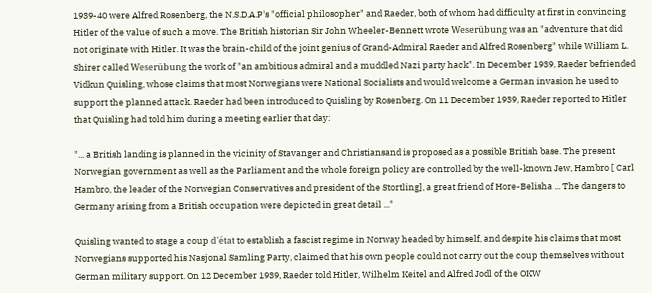1939-40 were Alfred Rosenberg, the N.S.D.A.P's "official philosopher" and Raeder, both of whom had difficulty at first in convincing Hitler of the value of such a move. The British historian Sir John Wheeler-Bennett wrote Weserübung was an "adventure that did not originate with Hitler. It was the brain-child of the joint genius of Grand-Admiral Raeder and Alfred Rosenberg" while William L. Shirer called Weserübung the work of "an ambitious admiral and a muddled Nazi party hack". In December 1939, Raeder befriended Vidkun Quisling, whose claims that most Norwegians were National Socialists and would welcome a German invasion he used to support the planned attack. Raeder had been introduced to Quisling by Rosenberg. On 11 December 1939, Raeder reported to Hitler that Quisling had told him during a meeting earlier that day:

"... a British landing is planned in the vicinity of Stavanger and Christiansand is proposed as a possible British base. The present Norwegian government as well as the Parliament and the whole foreign policy are controlled by the well-known Jew, Hambro [ Carl Hambro, the leader of the Norwegian Conservatives and president of the Stortling], a great friend of Hore-Belisha ... The dangers to Germany arising from a British occupation were depicted in great detail ..."

Quisling wanted to stage a coup d'état to establish a fascist regime in Norway headed by himself, and despite his claims that most Norwegians supported his Nasjonal Samling Party, claimed that his own people could not carry out the coup themselves without German military support. On 12 December 1939, Raeder told Hitler, Wilhelm Keitel and Alfred Jodl of the OKW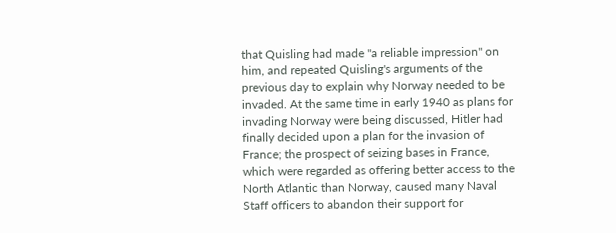that Quisling had made "a reliable impression" on him, and repeated Quisling's arguments of the previous day to explain why Norway needed to be invaded. At the same time in early 1940 as plans for invading Norway were being discussed, Hitler had finally decided upon a plan for the invasion of France; the prospect of seizing bases in France, which were regarded as offering better access to the North Atlantic than Norway, caused many Naval Staff officers to abandon their support for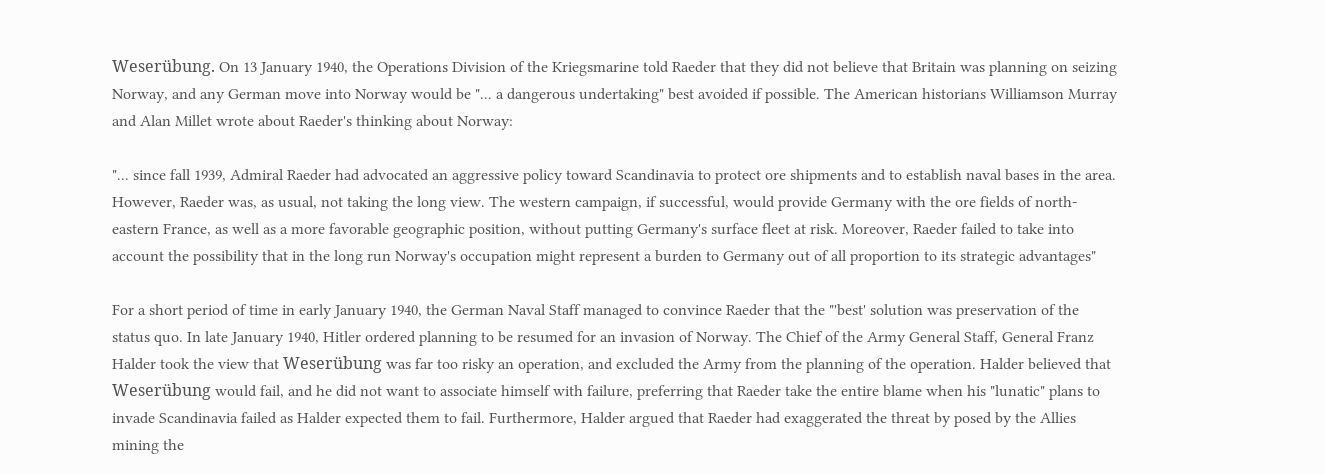Weserübung. On 13 January 1940, the Operations Division of the Kriegsmarine told Raeder that they did not believe that Britain was planning on seizing Norway, and any German move into Norway would be "... a dangerous undertaking" best avoided if possible. The American historians Williamson Murray and Alan Millet wrote about Raeder's thinking about Norway:

"... since fall 1939, Admiral Raeder had advocated an aggressive policy toward Scandinavia to protect ore shipments and to establish naval bases in the area. However, Raeder was, as usual, not taking the long view. The western campaign, if successful, would provide Germany with the ore fields of north-eastern France, as well as a more favorable geographic position, without putting Germany's surface fleet at risk. Moreover, Raeder failed to take into account the possibility that in the long run Norway's occupation might represent a burden to Germany out of all proportion to its strategic advantages"

For a short period of time in early January 1940, the German Naval Staff managed to convince Raeder that the "'best' solution was preservation of the status quo. In late January 1940, Hitler ordered planning to be resumed for an invasion of Norway. The Chief of the Army General Staff, General Franz Halder took the view that Weserübung was far too risky an operation, and excluded the Army from the planning of the operation. Halder believed that Weserübung would fail, and he did not want to associate himself with failure, preferring that Raeder take the entire blame when his "lunatic" plans to invade Scandinavia failed as Halder expected them to fail. Furthermore, Halder argued that Raeder had exaggerated the threat by posed by the Allies mining the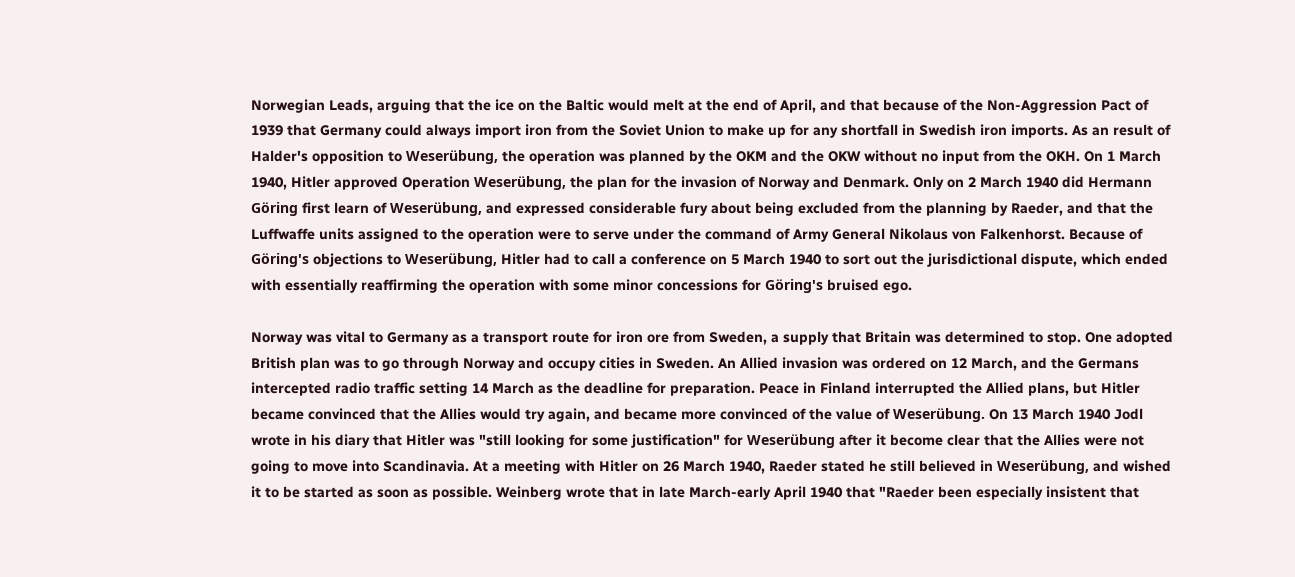Norwegian Leads, arguing that the ice on the Baltic would melt at the end of April, and that because of the Non-Aggression Pact of 1939 that Germany could always import iron from the Soviet Union to make up for any shortfall in Swedish iron imports. As an result of Halder's opposition to Weserübung, the operation was planned by the OKM and the OKW without no input from the OKH. On 1 March 1940, Hitler approved Operation Weserübung, the plan for the invasion of Norway and Denmark. Only on 2 March 1940 did Hermann Göring first learn of Weserübung, and expressed considerable fury about being excluded from the planning by Raeder, and that the Luffwaffe units assigned to the operation were to serve under the command of Army General Nikolaus von Falkenhorst. Because of Göring's objections to Weserübung, Hitler had to call a conference on 5 March 1940 to sort out the jurisdictional dispute, which ended with essentially reaffirming the operation with some minor concessions for Göring's bruised ego.

Norway was vital to Germany as a transport route for iron ore from Sweden, a supply that Britain was determined to stop. One adopted British plan was to go through Norway and occupy cities in Sweden. An Allied invasion was ordered on 12 March, and the Germans intercepted radio traffic setting 14 March as the deadline for preparation. Peace in Finland interrupted the Allied plans, but Hitler became convinced that the Allies would try again, and became more convinced of the value of Weserübung. On 13 March 1940 Jodl wrote in his diary that Hitler was "still looking for some justification" for Weserübung after it become clear that the Allies were not going to move into Scandinavia. At a meeting with Hitler on 26 March 1940, Raeder stated he still believed in Weserübung, and wished it to be started as soon as possible. Weinberg wrote that in late March-early April 1940 that "Raeder been especially insistent that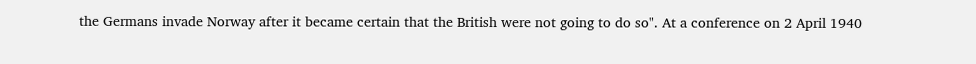the Germans invade Norway after it became certain that the British were not going to do so". At a conference on 2 April 1940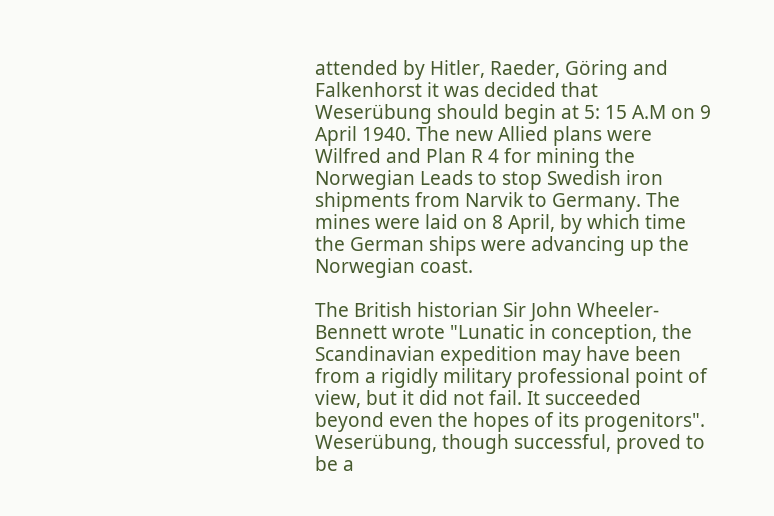attended by Hitler, Raeder, Göring and Falkenhorst it was decided that Weserübung should begin at 5: 15 A.M on 9 April 1940. The new Allied plans were Wilfred and Plan R 4 for mining the Norwegian Leads to stop Swedish iron shipments from Narvik to Germany. The mines were laid on 8 April, by which time the German ships were advancing up the Norwegian coast.

The British historian Sir John Wheeler-Bennett wrote "Lunatic in conception, the Scandinavian expedition may have been from a rigidly military professional point of view, but it did not fail. It succeeded beyond even the hopes of its progenitors". Weserübung, though successful, proved to be a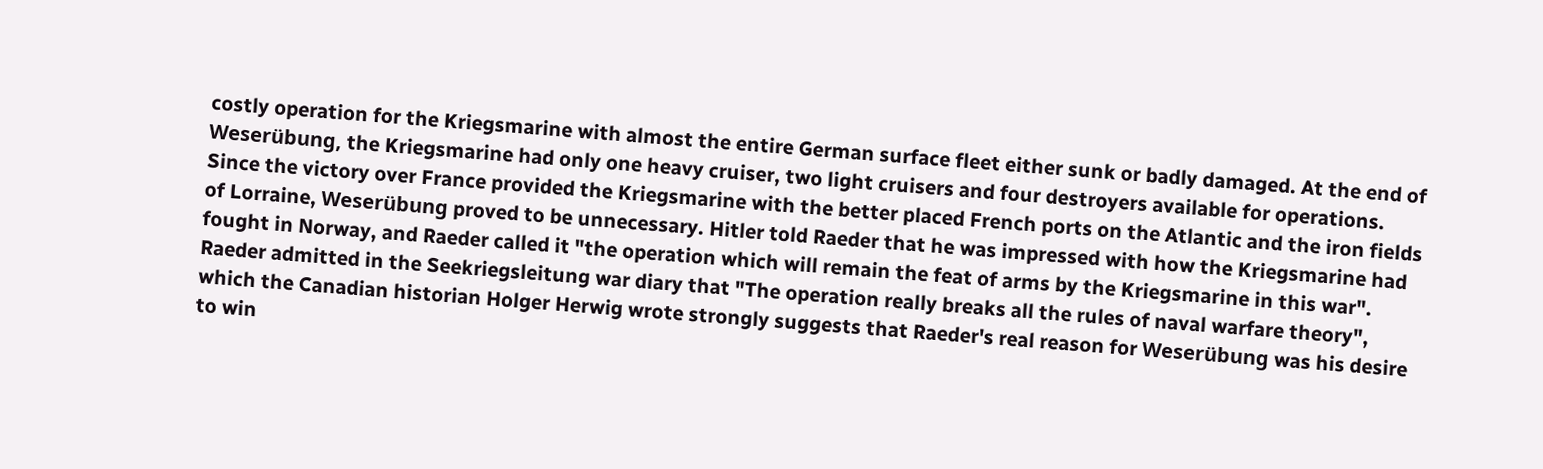costly operation for the Kriegsmarine with almost the entire German surface fleet either sunk or badly damaged. At the end of Weserübung, the Kriegsmarine had only one heavy cruiser, two light cruisers and four destroyers available for operations. Since the victory over France provided the Kriegsmarine with the better placed French ports on the Atlantic and the iron fields of Lorraine, Weserübung proved to be unnecessary. Hitler told Raeder that he was impressed with how the Kriegsmarine had fought in Norway, and Raeder called it "the operation which will remain the feat of arms by the Kriegsmarine in this war". Raeder admitted in the Seekriegsleitung war diary that "The operation really breaks all the rules of naval warfare theory", which the Canadian historian Holger Herwig wrote strongly suggests that Raeder's real reason for Weserübung was his desire to win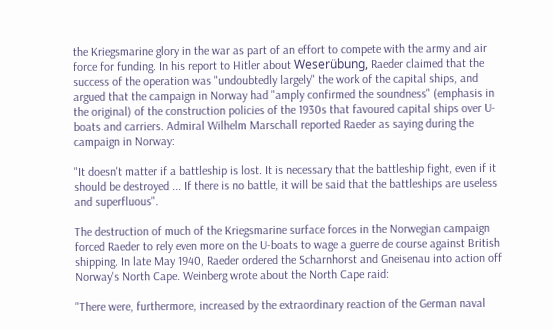the Kriegsmarine glory in the war as part of an effort to compete with the army and air force for funding. In his report to Hitler about Weserübung, Raeder claimed that the success of the operation was "undoubtedly largely" the work of the capital ships, and argued that the campaign in Norway had "amply confirmed the soundness" (emphasis in the original) of the construction policies of the 1930s that favoured capital ships over U-boats and carriers. Admiral Wilhelm Marschall reported Raeder as saying during the campaign in Norway:

"It doesn't matter if a battleship is lost. It is necessary that the battleship fight, even if it should be destroyed ... If there is no battle, it will be said that the battleships are useless and superfluous".

The destruction of much of the Kriegsmarine surface forces in the Norwegian campaign forced Raeder to rely even more on the U-boats to wage a guerre de course against British shipping. In late May 1940, Raeder ordered the Scharnhorst and Gneisenau into action off Norway's North Cape. Weinberg wrote about the North Cape raid:

"There were, furthermore, increased by the extraordinary reaction of the German naval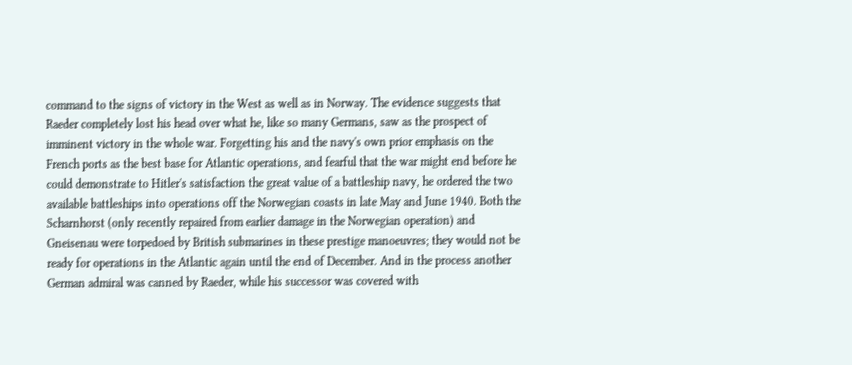command to the signs of victory in the West as well as in Norway. The evidence suggests that Raeder completely lost his head over what he, like so many Germans, saw as the prospect of imminent victory in the whole war. Forgetting his and the navy's own prior emphasis on the French ports as the best base for Atlantic operations, and fearful that the war might end before he could demonstrate to Hitler's satisfaction the great value of a battleship navy, he ordered the two available battleships into operations off the Norwegian coasts in late May and June 1940. Both the Scharnhorst (only recently repaired from earlier damage in the Norwegian operation) and Gneisenau were torpedoed by British submarines in these prestige manoeuvres; they would not be ready for operations in the Atlantic again until the end of December. And in the process another German admiral was canned by Raeder, while his successor was covered with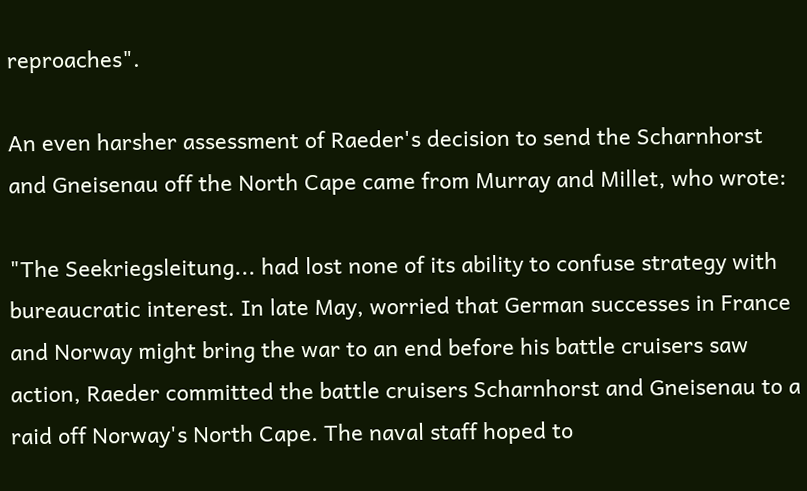reproaches".

An even harsher assessment of Raeder's decision to send the Scharnhorst and Gneisenau off the North Cape came from Murray and Millet, who wrote:

"The Seekriegsleitung... had lost none of its ability to confuse strategy with bureaucratic interest. In late May, worried that German successes in France and Norway might bring the war to an end before his battle cruisers saw action, Raeder committed the battle cruisers Scharnhorst and Gneisenau to a raid off Norway's North Cape. The naval staff hoped to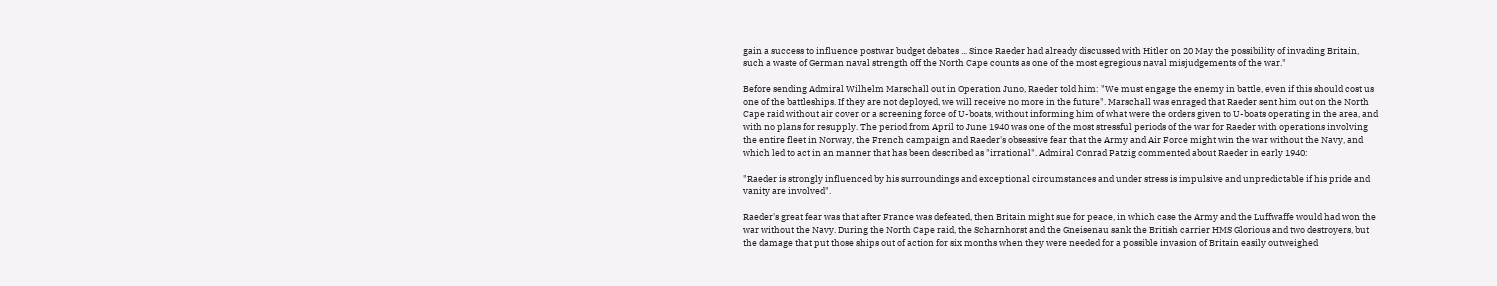gain a success to influence postwar budget debates ... Since Raeder had already discussed with Hitler on 20 May the possibility of invading Britain, such a waste of German naval strength off the North Cape counts as one of the most egregious naval misjudgements of the war."

Before sending Admiral Wilhelm Marschall out in Operation Juno, Raeder told him: "We must engage the enemy in battle, even if this should cost us one of the battleships. If they are not deployed, we will receive no more in the future". Marschall was enraged that Raeder sent him out on the North Cape raid without air cover or a screening force of U-boats, without informing him of what were the orders given to U-boats operating in the area, and with no plans for resupply. The period from April to June 1940 was one of the most stressful periods of the war for Raeder with operations involving the entire fleet in Norway, the French campaign and Raeder's obsessive fear that the Army and Air Force might win the war without the Navy, and which led to act in an manner that has been described as "irrational". Admiral Conrad Patzig commented about Raeder in early 1940:

"Raeder is strongly influenced by his surroundings and exceptional circumstances and under stress is impulsive and unpredictable if his pride and vanity are involved".

Raeder's great fear was that after France was defeated, then Britain might sue for peace, in which case the Army and the Luffwaffe would had won the war without the Navy. During the North Cape raid, the Scharnhorst and the Gneisenau sank the British carrier HMS Glorious and two destroyers, but the damage that put those ships out of action for six months when they were needed for a possible invasion of Britain easily outweighed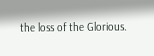the loss of the Glorious.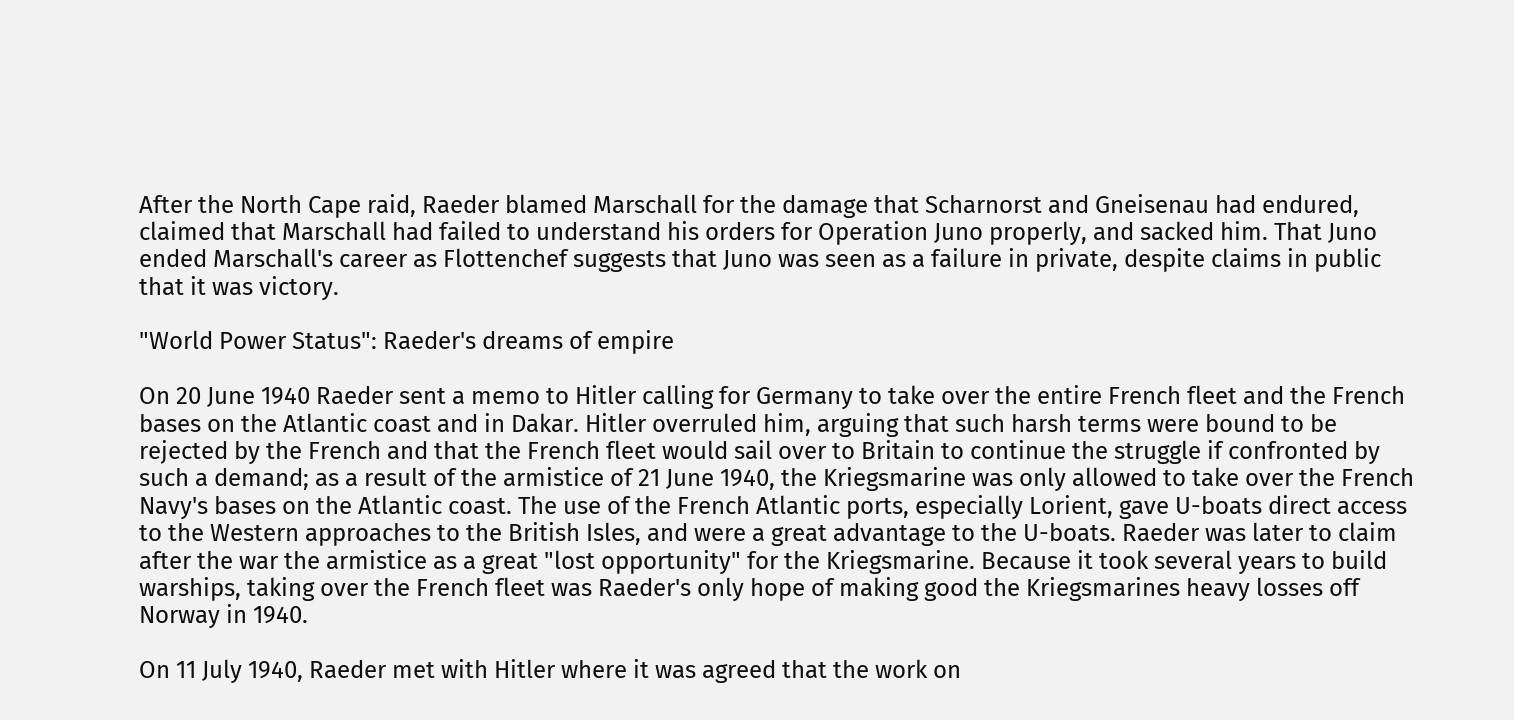After the North Cape raid, Raeder blamed Marschall for the damage that Scharnorst and Gneisenau had endured, claimed that Marschall had failed to understand his orders for Operation Juno properly, and sacked him. That Juno ended Marschall's career as Flottenchef suggests that Juno was seen as a failure in private, despite claims in public that it was victory.

"World Power Status": Raeder's dreams of empire

On 20 June 1940 Raeder sent a memo to Hitler calling for Germany to take over the entire French fleet and the French bases on the Atlantic coast and in Dakar. Hitler overruled him, arguing that such harsh terms were bound to be rejected by the French and that the French fleet would sail over to Britain to continue the struggle if confronted by such a demand; as a result of the armistice of 21 June 1940, the Kriegsmarine was only allowed to take over the French Navy's bases on the Atlantic coast. The use of the French Atlantic ports, especially Lorient, gave U-boats direct access to the Western approaches to the British Isles, and were a great advantage to the U-boats. Raeder was later to claim after the war the armistice as a great "lost opportunity" for the Kriegsmarine. Because it took several years to build warships, taking over the French fleet was Raeder's only hope of making good the Kriegsmarines heavy losses off Norway in 1940.

On 11 July 1940, Raeder met with Hitler where it was agreed that the work on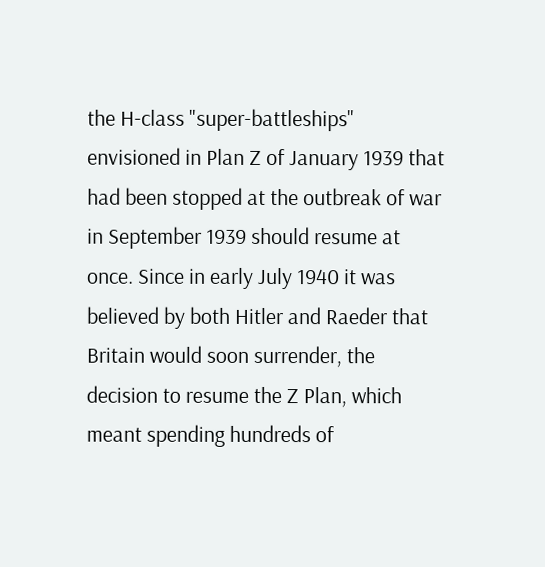the H-class "super-battleships" envisioned in Plan Z of January 1939 that had been stopped at the outbreak of war in September 1939 should resume at once. Since in early July 1940 it was believed by both Hitler and Raeder that Britain would soon surrender, the decision to resume the Z Plan, which meant spending hundreds of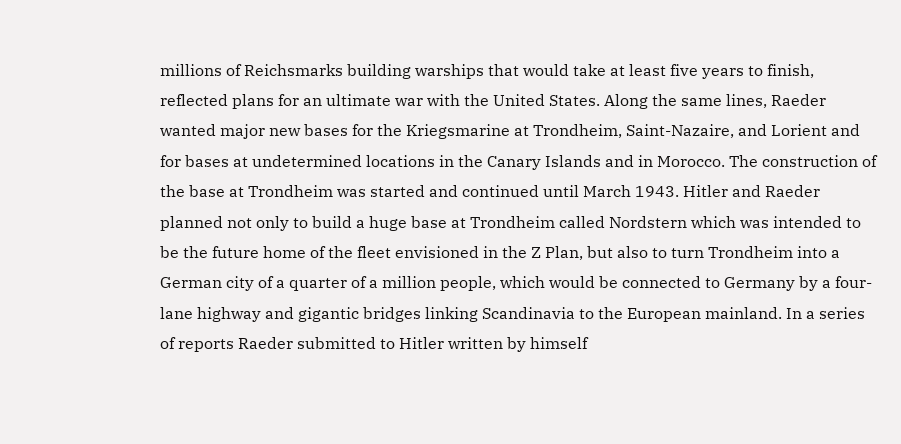millions of Reichsmarks building warships that would take at least five years to finish, reflected plans for an ultimate war with the United States. Along the same lines, Raeder wanted major new bases for the Kriegsmarine at Trondheim, Saint-Nazaire, and Lorient and for bases at undetermined locations in the Canary Islands and in Morocco. The construction of the base at Trondheim was started and continued until March 1943. Hitler and Raeder planned not only to build a huge base at Trondheim called Nordstern which was intended to be the future home of the fleet envisioned in the Z Plan, but also to turn Trondheim into a German city of a quarter of a million people, which would be connected to Germany by a four-lane highway and gigantic bridges linking Scandinavia to the European mainland. In a series of reports Raeder submitted to Hitler written by himself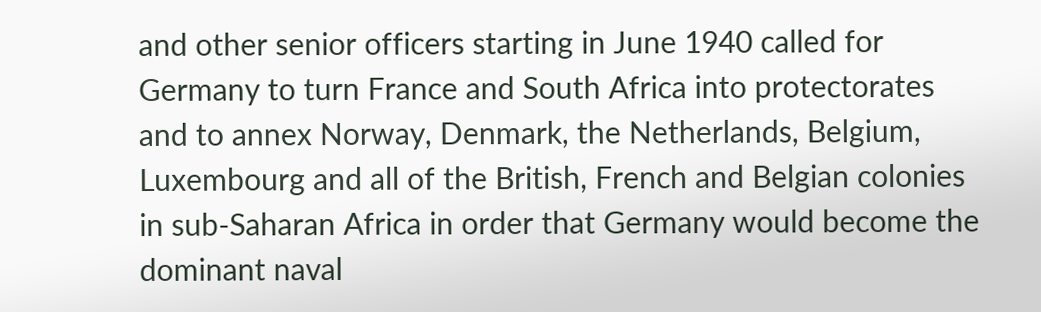and other senior officers starting in June 1940 called for Germany to turn France and South Africa into protectorates and to annex Norway, Denmark, the Netherlands, Belgium, Luxembourg and all of the British, French and Belgian colonies in sub-Saharan Africa in order that Germany would become the dominant naval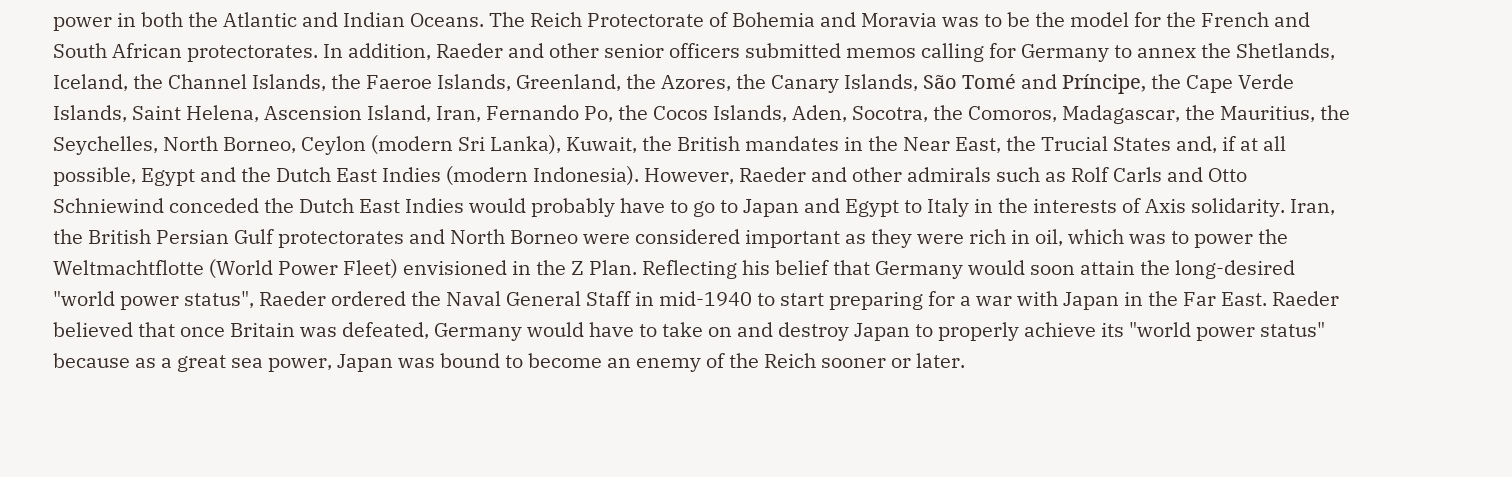power in both the Atlantic and Indian Oceans. The Reich Protectorate of Bohemia and Moravia was to be the model for the French and South African protectorates. In addition, Raeder and other senior officers submitted memos calling for Germany to annex the Shetlands, Iceland, the Channel Islands, the Faeroe Islands, Greenland, the Azores, the Canary Islands, São Tomé and Príncipe, the Cape Verde Islands, Saint Helena, Ascension Island, Iran, Fernando Po, the Cocos Islands, Aden, Socotra, the Comoros, Madagascar, the Mauritius, the Seychelles, North Borneo, Ceylon (modern Sri Lanka), Kuwait, the British mandates in the Near East, the Trucial States and, if at all possible, Egypt and the Dutch East Indies (modern Indonesia). However, Raeder and other admirals such as Rolf Carls and Otto Schniewind conceded the Dutch East Indies would probably have to go to Japan and Egypt to Italy in the interests of Axis solidarity. Iran, the British Persian Gulf protectorates and North Borneo were considered important as they were rich in oil, which was to power the Weltmachtflotte (World Power Fleet) envisioned in the Z Plan. Reflecting his belief that Germany would soon attain the long-desired "world power status", Raeder ordered the Naval General Staff in mid-1940 to start preparing for a war with Japan in the Far East. Raeder believed that once Britain was defeated, Germany would have to take on and destroy Japan to properly achieve its "world power status" because as a great sea power, Japan was bound to become an enemy of the Reich sooner or later.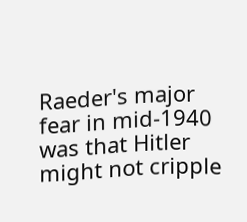Raeder's major fear in mid-1940 was that Hitler might not cripple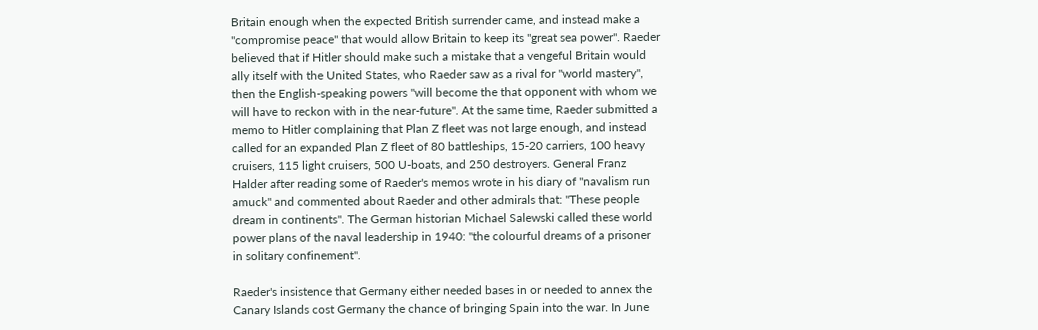Britain enough when the expected British surrender came, and instead make a "compromise peace" that would allow Britain to keep its "great sea power". Raeder believed that if Hitler should make such a mistake that a vengeful Britain would ally itself with the United States, who Raeder saw as a rival for "world mastery", then the English-speaking powers "will become the that opponent with whom we will have to reckon with in the near-future". At the same time, Raeder submitted a memo to Hitler complaining that Plan Z fleet was not large enough, and instead called for an expanded Plan Z fleet of 80 battleships, 15-20 carriers, 100 heavy cruisers, 115 light cruisers, 500 U-boats, and 250 destroyers. General Franz Halder after reading some of Raeder's memos wrote in his diary of "navalism run amuck" and commented about Raeder and other admirals that: "These people dream in continents". The German historian Michael Salewski called these world power plans of the naval leadership in 1940: "the colourful dreams of a prisoner in solitary confinement".

Raeder's insistence that Germany either needed bases in or needed to annex the Canary Islands cost Germany the chance of bringing Spain into the war. In June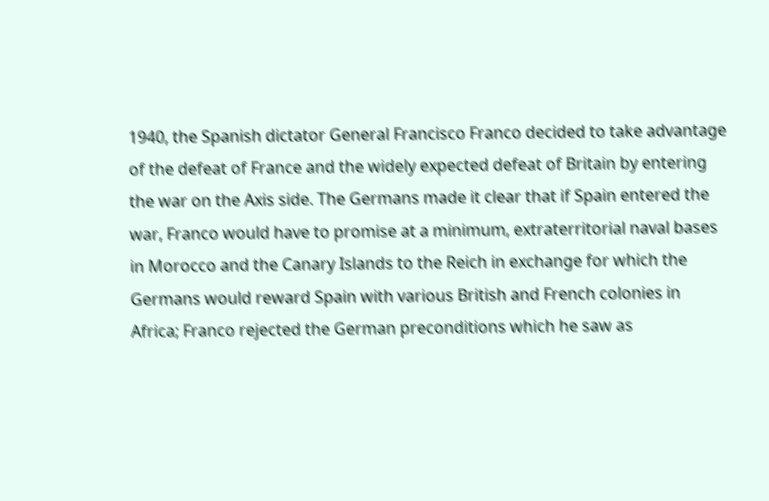1940, the Spanish dictator General Francisco Franco decided to take advantage of the defeat of France and the widely expected defeat of Britain by entering the war on the Axis side. The Germans made it clear that if Spain entered the war, Franco would have to promise at a minimum, extraterritorial naval bases in Morocco and the Canary Islands to the Reich in exchange for which the Germans would reward Spain with various British and French colonies in Africa; Franco rejected the German preconditions which he saw as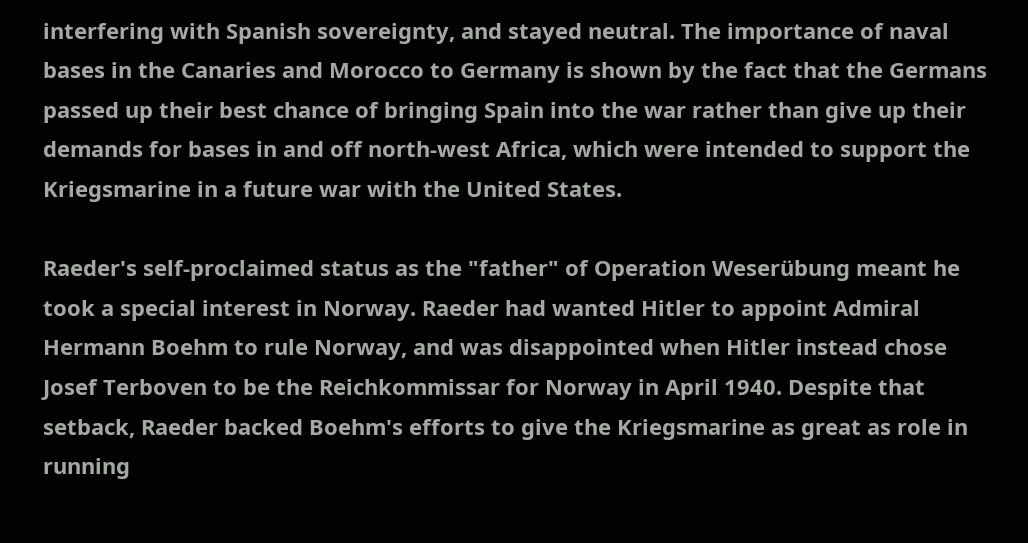interfering with Spanish sovereignty, and stayed neutral. The importance of naval bases in the Canaries and Morocco to Germany is shown by the fact that the Germans passed up their best chance of bringing Spain into the war rather than give up their demands for bases in and off north-west Africa, which were intended to support the Kriegsmarine in a future war with the United States.

Raeder's self-proclaimed status as the "father" of Operation Weserübung meant he took a special interest in Norway. Raeder had wanted Hitler to appoint Admiral Hermann Boehm to rule Norway, and was disappointed when Hitler instead chose Josef Terboven to be the Reichkommissar for Norway in April 1940. Despite that setback, Raeder backed Boehm's efforts to give the Kriegsmarine as great as role in running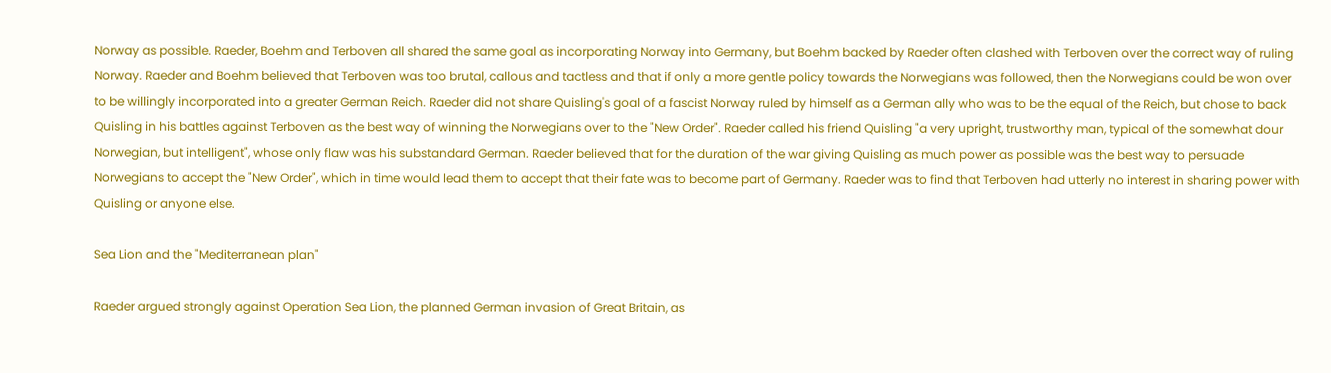Norway as possible. Raeder, Boehm and Terboven all shared the same goal as incorporating Norway into Germany, but Boehm backed by Raeder often clashed with Terboven over the correct way of ruling Norway. Raeder and Boehm believed that Terboven was too brutal, callous and tactless and that if only a more gentle policy towards the Norwegians was followed, then the Norwegians could be won over to be willingly incorporated into a greater German Reich. Raeder did not share Quisling's goal of a fascist Norway ruled by himself as a German ally who was to be the equal of the Reich, but chose to back Quisling in his battles against Terboven as the best way of winning the Norwegians over to the "New Order". Raeder called his friend Quisling "a very upright, trustworthy man, typical of the somewhat dour Norwegian, but intelligent", whose only flaw was his substandard German. Raeder believed that for the duration of the war giving Quisling as much power as possible was the best way to persuade Norwegians to accept the "New Order", which in time would lead them to accept that their fate was to become part of Germany. Raeder was to find that Terboven had utterly no interest in sharing power with Quisling or anyone else.

Sea Lion and the "Mediterranean plan"

Raeder argued strongly against Operation Sea Lion, the planned German invasion of Great Britain, as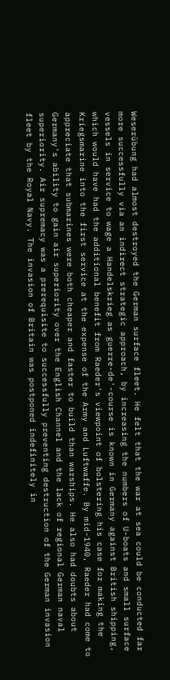Weserübung had almost destroyed the German surface fleet. He felt that the war at sea could be conducted far more successfully via an indirect strategic approach, by increasing the numbers of U-boats and small surface vessels in service to wage a Handelskrieg as guerre-de'-course is known in Germany against British shipping, which would have had the additional benefit from Raeder's viewpoint of bolstering his case for making the Kriegsmarine into the first service at the expense of the Army and Luftwaffe. By mid-1940, Raeder had come to appreciate that submarines were both cheaper and faster to build than warships. He also had doubts about Germany's ability to gain air superiority over the English Channel and the lack of regional German naval superiority. Air supremacy was a prerequisite to successfully preventing destruction of the German invasion fleet by the Royal Navy. The invasion of Britain was postponed indefinitely in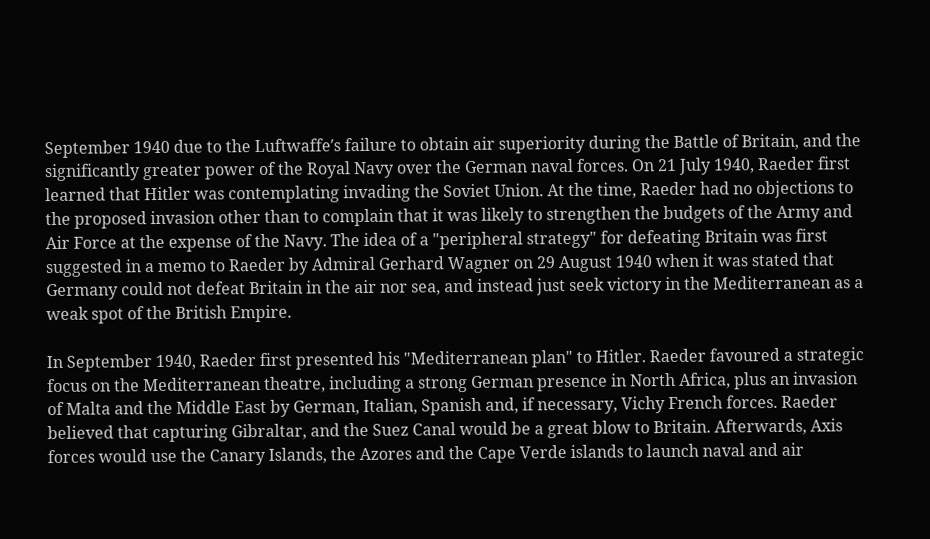September 1940 due to the Luftwaffe′s failure to obtain air superiority during the Battle of Britain, and the significantly greater power of the Royal Navy over the German naval forces. On 21 July 1940, Raeder first learned that Hitler was contemplating invading the Soviet Union. At the time, Raeder had no objections to the proposed invasion other than to complain that it was likely to strengthen the budgets of the Army and Air Force at the expense of the Navy. The idea of a "peripheral strategy" for defeating Britain was first suggested in a memo to Raeder by Admiral Gerhard Wagner on 29 August 1940 when it was stated that Germany could not defeat Britain in the air nor sea, and instead just seek victory in the Mediterranean as a weak spot of the British Empire.

In September 1940, Raeder first presented his "Mediterranean plan" to Hitler. Raeder favoured a strategic focus on the Mediterranean theatre, including a strong German presence in North Africa, plus an invasion of Malta and the Middle East by German, Italian, Spanish and, if necessary, Vichy French forces. Raeder believed that capturing Gibraltar, and the Suez Canal would be a great blow to Britain. Afterwards, Axis forces would use the Canary Islands, the Azores and the Cape Verde islands to launch naval and air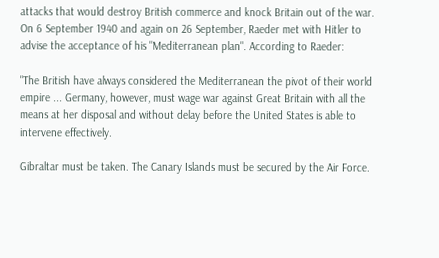attacks that would destroy British commerce and knock Britain out of the war. On 6 September 1940 and again on 26 September, Raeder met with Hitler to advise the acceptance of his "Mediterranean plan". According to Raeder:

"The British have always considered the Mediterranean the pivot of their world empire ... Germany, however, must wage war against Great Britain with all the means at her disposal and without delay before the United States is able to intervene effectively.

Gibraltar must be taken. The Canary Islands must be secured by the Air Force.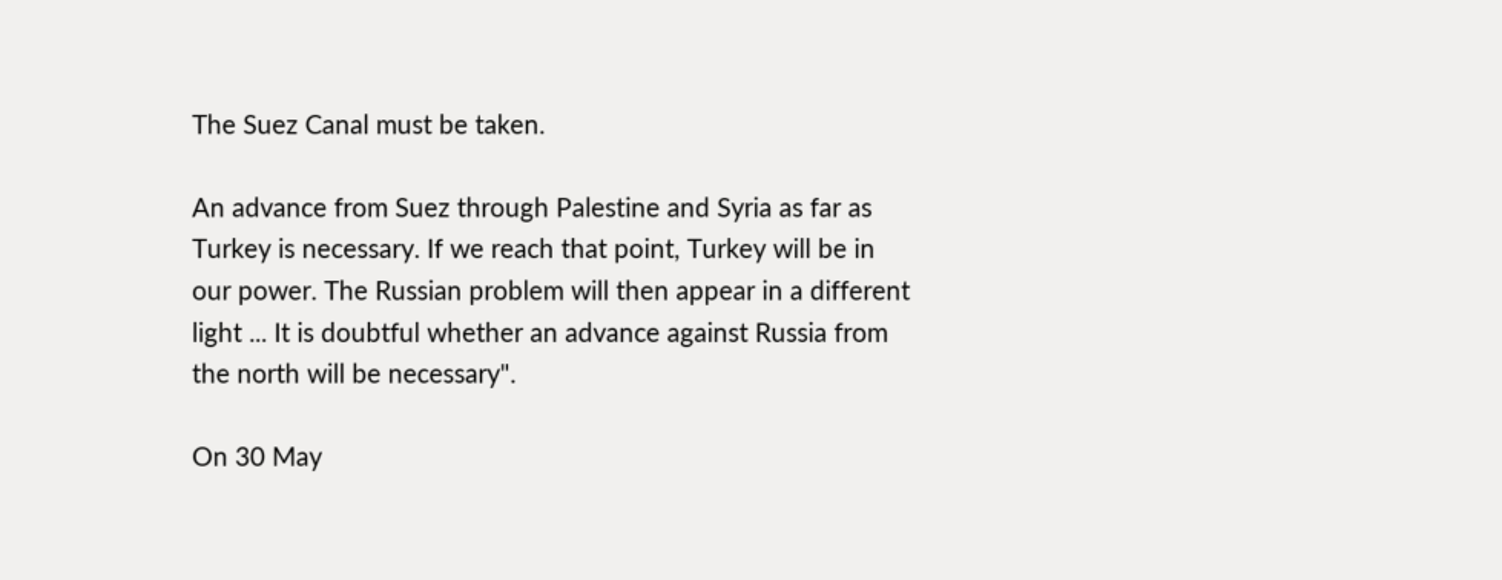The Suez Canal must be taken.

An advance from Suez through Palestine and Syria as far as Turkey is necessary. If we reach that point, Turkey will be in our power. The Russian problem will then appear in a different light ... It is doubtful whether an advance against Russia from the north will be necessary".

On 30 May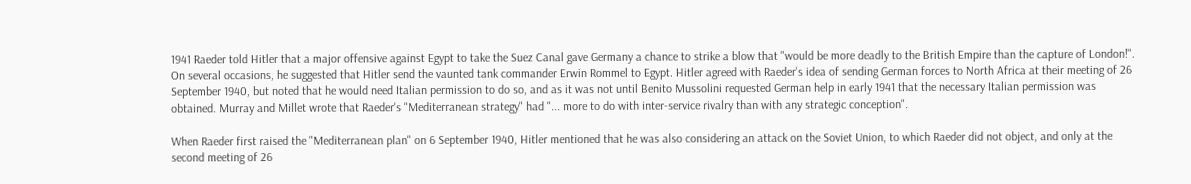1941 Raeder told Hitler that a major offensive against Egypt to take the Suez Canal gave Germany a chance to strike a blow that "would be more deadly to the British Empire than the capture of London!". On several occasions, he suggested that Hitler send the vaunted tank commander Erwin Rommel to Egypt. Hitler agreed with Raeder's idea of sending German forces to North Africa at their meeting of 26 September 1940, but noted that he would need Italian permission to do so, and as it was not until Benito Mussolini requested German help in early 1941 that the necessary Italian permission was obtained. Murray and Millet wrote that Raeder's "Mediterranean strategy" had "... more to do with inter-service rivalry than with any strategic conception".

When Raeder first raised the "Mediterranean plan" on 6 September 1940, Hitler mentioned that he was also considering an attack on the Soviet Union, to which Raeder did not object, and only at the second meeting of 26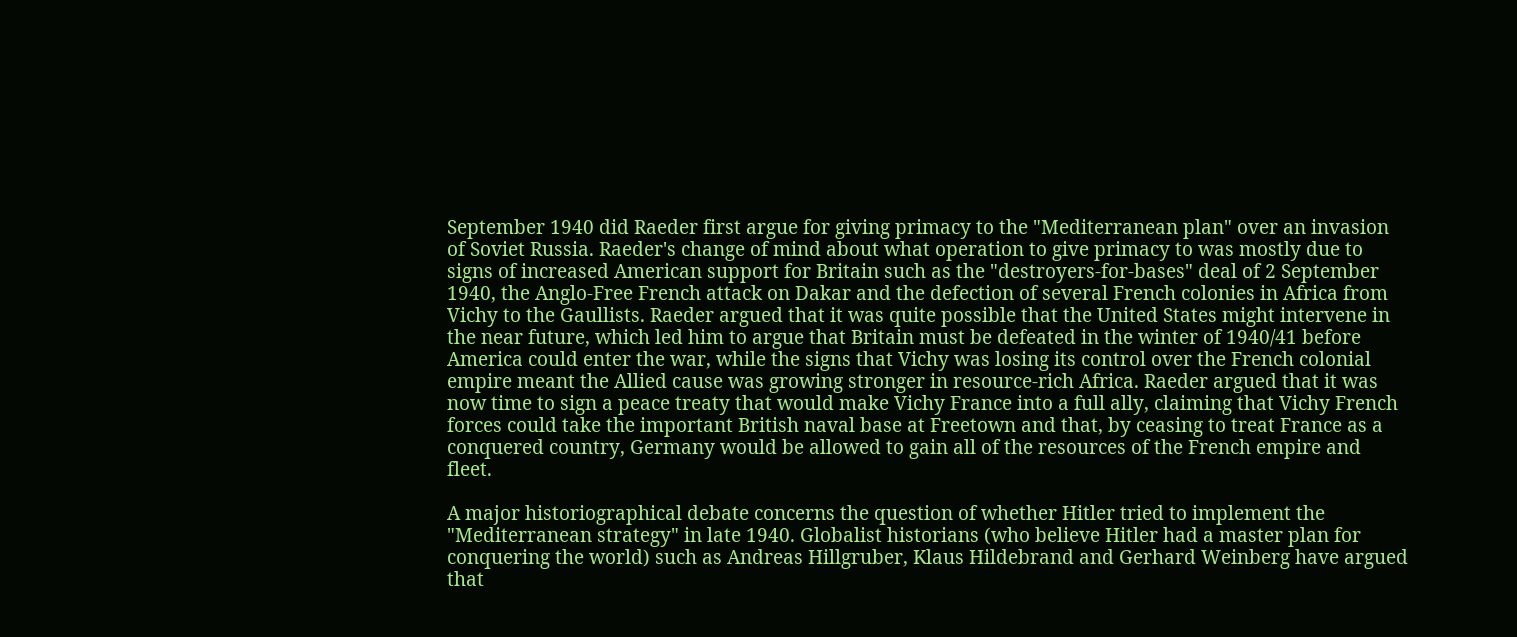September 1940 did Raeder first argue for giving primacy to the "Mediterranean plan" over an invasion of Soviet Russia. Raeder's change of mind about what operation to give primacy to was mostly due to signs of increased American support for Britain such as the "destroyers-for-bases" deal of 2 September 1940, the Anglo-Free French attack on Dakar and the defection of several French colonies in Africa from Vichy to the Gaullists. Raeder argued that it was quite possible that the United States might intervene in the near future, which led him to argue that Britain must be defeated in the winter of 1940/41 before America could enter the war, while the signs that Vichy was losing its control over the French colonial empire meant the Allied cause was growing stronger in resource-rich Africa. Raeder argued that it was now time to sign a peace treaty that would make Vichy France into a full ally, claiming that Vichy French forces could take the important British naval base at Freetown and that, by ceasing to treat France as a conquered country, Germany would be allowed to gain all of the resources of the French empire and fleet.

A major historiographical debate concerns the question of whether Hitler tried to implement the "Mediterranean strategy" in late 1940. Globalist historians (who believe Hitler had a master plan for conquering the world) such as Andreas Hillgruber, Klaus Hildebrand and Gerhard Weinberg have argued that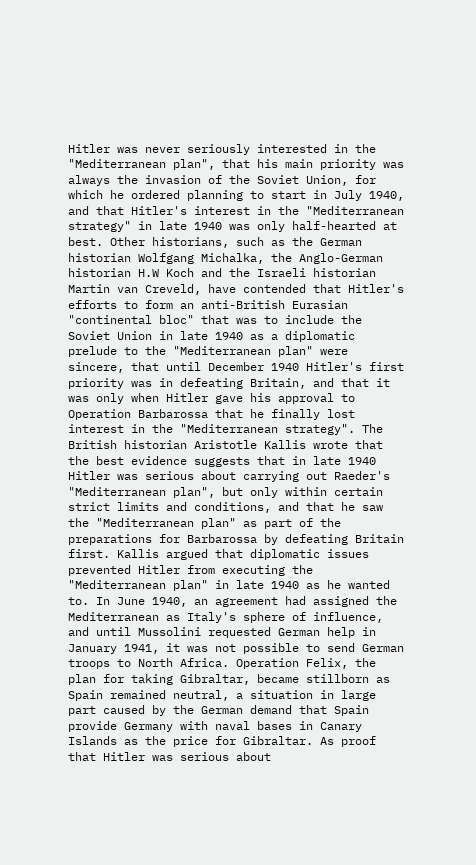Hitler was never seriously interested in the "Mediterranean plan", that his main priority was always the invasion of the Soviet Union, for which he ordered planning to start in July 1940, and that Hitler's interest in the "Mediterranean strategy" in late 1940 was only half-hearted at best. Other historians, such as the German historian Wolfgang Michalka, the Anglo-German historian H.W Koch and the Israeli historian Martin van Creveld, have contended that Hitler's efforts to form an anti-British Eurasian "continental bloc" that was to include the Soviet Union in late 1940 as a diplomatic prelude to the "Mediterranean plan" were sincere, that until December 1940 Hitler's first priority was in defeating Britain, and that it was only when Hitler gave his approval to Operation Barbarossa that he finally lost interest in the "Mediterranean strategy". The British historian Aristotle Kallis wrote that the best evidence suggests that in late 1940 Hitler was serious about carrying out Raeder's "Mediterranean plan", but only within certain strict limits and conditions, and that he saw the "Mediterranean plan" as part of the preparations for Barbarossa by defeating Britain first. Kallis argued that diplomatic issues prevented Hitler from executing the "Mediterranean plan" in late 1940 as he wanted to. In June 1940, an agreement had assigned the Mediterranean as Italy's sphere of influence, and until Mussolini requested German help in January 1941, it was not possible to send German troops to North Africa. Operation Felix, the plan for taking Gibraltar, became stillborn as Spain remained neutral, a situation in large part caused by the German demand that Spain provide Germany with naval bases in Canary Islands as the price for Gibraltar. As proof that Hitler was serious about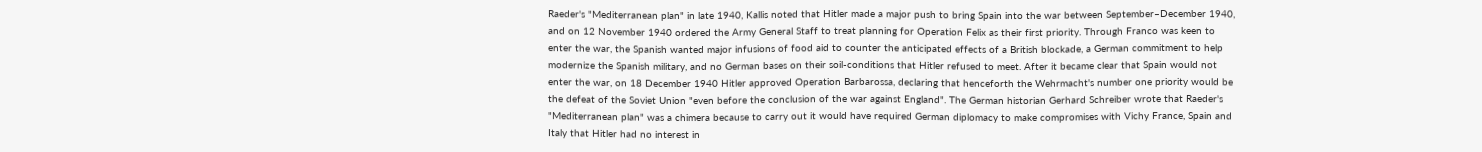Raeder's "Mediterranean plan" in late 1940, Kallis noted that Hitler made a major push to bring Spain into the war between September–December 1940, and on 12 November 1940 ordered the Army General Staff to treat planning for Operation Felix as their first priority. Through Franco was keen to enter the war, the Spanish wanted major infusions of food aid to counter the anticipated effects of a British blockade, a German commitment to help modernize the Spanish military, and no German bases on their soil-conditions that Hitler refused to meet. After it became clear that Spain would not enter the war, on 18 December 1940 Hitler approved Operation Barbarossa, declaring that henceforth the Wehrmacht's number one priority would be the defeat of the Soviet Union "even before the conclusion of the war against England". The German historian Gerhard Schreiber wrote that Raeder's "Mediterranean plan" was a chimera because to carry out it would have required German diplomacy to make compromises with Vichy France, Spain and Italy that Hitler had no interest in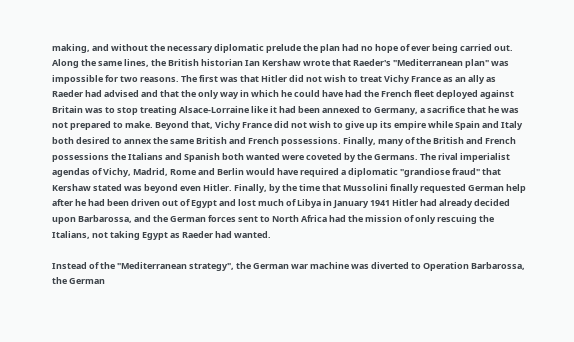making, and without the necessary diplomatic prelude the plan had no hope of ever being carried out. Along the same lines, the British historian Ian Kershaw wrote that Raeder's "Mediterranean plan" was impossible for two reasons. The first was that Hitler did not wish to treat Vichy France as an ally as Raeder had advised and that the only way in which he could have had the French fleet deployed against Britain was to stop treating Alsace-Lorraine like it had been annexed to Germany, a sacrifice that he was not prepared to make. Beyond that, Vichy France did not wish to give up its empire while Spain and Italy both desired to annex the same British and French possessions. Finally, many of the British and French possessions the Italians and Spanish both wanted were coveted by the Germans. The rival imperialist agendas of Vichy, Madrid, Rome and Berlin would have required a diplomatic "grandiose fraud" that Kershaw stated was beyond even Hitler. Finally, by the time that Mussolini finally requested German help after he had been driven out of Egypt and lost much of Libya in January 1941 Hitler had already decided upon Barbarossa, and the German forces sent to North Africa had the mission of only rescuing the Italians, not taking Egypt as Raeder had wanted.

Instead of the "Mediterranean strategy", the German war machine was diverted to Operation Barbarossa, the German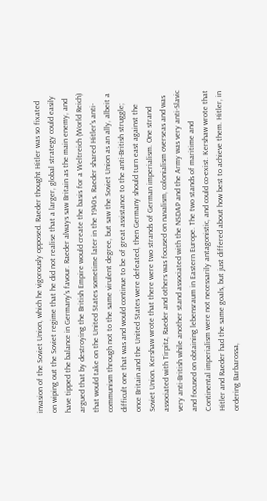invasion of the Soviet Union, which he vigorously opposed. Raeder thought Hitler was so fixated on wiping out the Soviet regime that he did not realise that a larger, global strategy could easily have tipped the balance in Germany's favour. Raeder always saw Britain as the main enemy, and argued that by destroying the British Empire would create the basis for a Weltreich (World Reich) that would take on the United States sometime later in the 1940s. Raeder shared Hitler's anti-communism through not to the same virulent degree, but saw the Soviet Union as an ally, albeit a difficult one that was and would continue to be of great assistance to the anti-British struggle; once Britain and the United States were defeated, then Germany should turn east against the Soviet Union. Kershaw wrote that there were two strands of German imperialism. One strand associated with Tirpitz, Raeder and others was focused on navalism, colonialism overseas and was very anti-British while another stand associated with the NSDAP and the Army was very anti-Slavic and focused on obtaining lebensraum in Eastern Europe. The two stands of maritime and Continental imperialism were not necessarily antagonistic, and could co-exist. Kershaw wrote that Hitler and Raeder had the same goals, but just differed about how best to achieve them. Hitler, in ordering Barbarossa,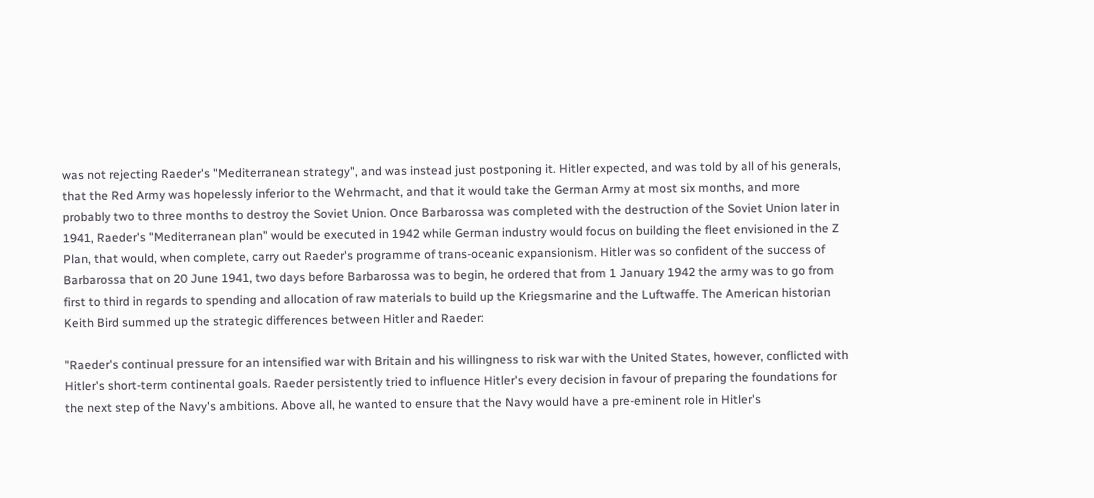was not rejecting Raeder's "Mediterranean strategy", and was instead just postponing it. Hitler expected, and was told by all of his generals, that the Red Army was hopelessly inferior to the Wehrmacht, and that it would take the German Army at most six months, and more probably two to three months to destroy the Soviet Union. Once Barbarossa was completed with the destruction of the Soviet Union later in 1941, Raeder's "Mediterranean plan" would be executed in 1942 while German industry would focus on building the fleet envisioned in the Z Plan, that would, when complete, carry out Raeder's programme of trans-oceanic expansionism. Hitler was so confident of the success of Barbarossa that on 20 June 1941, two days before Barbarossa was to begin, he ordered that from 1 January 1942 the army was to go from first to third in regards to spending and allocation of raw materials to build up the Kriegsmarine and the Luftwaffe. The American historian Keith Bird summed up the strategic differences between Hitler and Raeder:

"Raeder's continual pressure for an intensified war with Britain and his willingness to risk war with the United States, however, conflicted with Hitler's short-term continental goals. Raeder persistently tried to influence Hitler's every decision in favour of preparing the foundations for the next step of the Navy's ambitions. Above all, he wanted to ensure that the Navy would have a pre-eminent role in Hitler's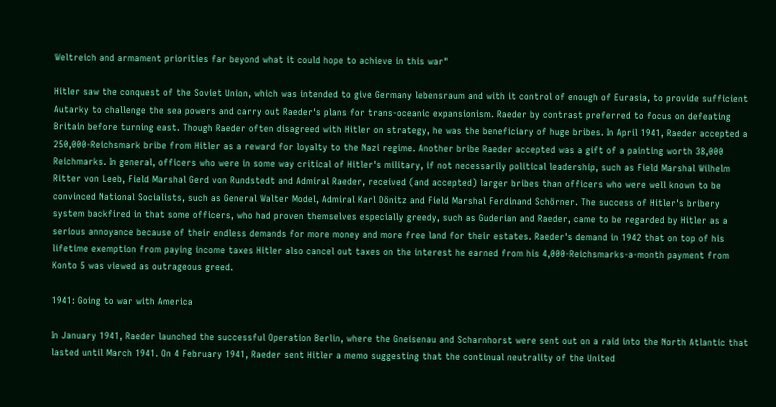Weltreich and armament priorities far beyond what it could hope to achieve in this war"

Hitler saw the conquest of the Soviet Union, which was intended to give Germany lebensraum and with it control of enough of Eurasia, to provide sufficient Autarky to challenge the sea powers and carry out Raeder's plans for trans-oceanic expansionism. Raeder by contrast preferred to focus on defeating Britain before turning east. Though Raeder often disagreed with Hitler on strategy, he was the beneficiary of huge bribes. In April 1941, Raeder accepted a 250,000-Reichsmark bribe from Hitler as a reward for loyalty to the Nazi regime. Another bribe Raeder accepted was a gift of a painting worth 38,000 Reichmarks. In general, officers who were in some way critical of Hitler's military, if not necessarily political leadership, such as Field Marshal Wilhelm Ritter von Leeb, Field Marshal Gerd von Rundstedt and Admiral Raeder, received (and accepted) larger bribes than officers who were well known to be convinced National Socialists, such as General Walter Model, Admiral Karl Dönitz and Field Marshal Ferdinand Schörner. The success of Hitler's bribery system backfired in that some officers, who had proven themselves especially greedy, such as Guderian and Raeder, came to be regarded by Hitler as a serious annoyance because of their endless demands for more money and more free land for their estates. Raeder's demand in 1942 that on top of his lifetime exemption from paying income taxes Hitler also cancel out taxes on the interest he earned from his 4,000-Reichsmarks-a-month payment from Konto 5 was viewed as outrageous greed.

1941: Going to war with America

In January 1941, Raeder launched the successful Operation Berlin, where the Gneisenau and Scharnhorst were sent out on a raid into the North Atlantic that lasted until March 1941. On 4 February 1941, Raeder sent Hitler a memo suggesting that the continual neutrality of the United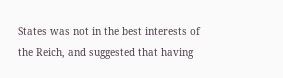States was not in the best interests of the Reich, and suggested that having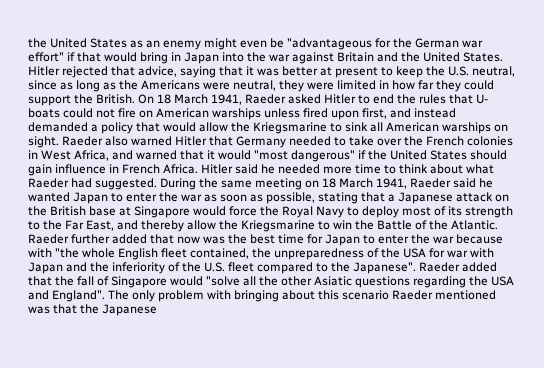the United States as an enemy might even be "advantageous for the German war effort" if that would bring in Japan into the war against Britain and the United States. Hitler rejected that advice, saying that it was better at present to keep the U.S. neutral, since as long as the Americans were neutral, they were limited in how far they could support the British. On 18 March 1941, Raeder asked Hitler to end the rules that U-boats could not fire on American warships unless fired upon first, and instead demanded a policy that would allow the Kriegsmarine to sink all American warships on sight. Raeder also warned Hitler that Germany needed to take over the French colonies in West Africa, and warned that it would "most dangerous" if the United States should gain influence in French Africa. Hitler said he needed more time to think about what Raeder had suggested. During the same meeting on 18 March 1941, Raeder said he wanted Japan to enter the war as soon as possible, stating that a Japanese attack on the British base at Singapore would force the Royal Navy to deploy most of its strength to the Far East, and thereby allow the Kriegsmarine to win the Battle of the Atlantic. Raeder further added that now was the best time for Japan to enter the war because with "the whole English fleet contained, the unpreparedness of the USA for war with Japan and the inferiority of the U.S. fleet compared to the Japanese". Raeder added that the fall of Singapore would "solve all the other Asiatic questions regarding the USA and England". The only problem with bringing about this scenario Raeder mentioned was that the Japanese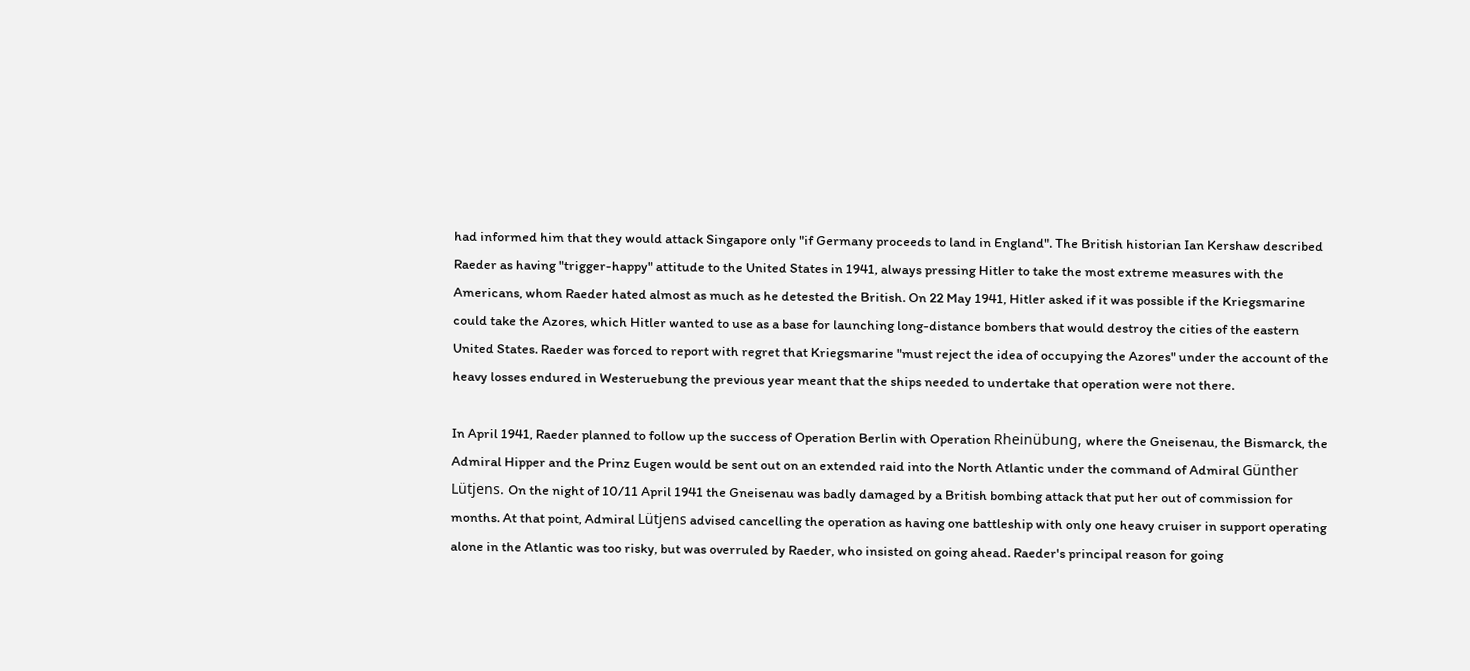had informed him that they would attack Singapore only "if Germany proceeds to land in England". The British historian Ian Kershaw described Raeder as having "trigger-happy" attitude to the United States in 1941, always pressing Hitler to take the most extreme measures with the Americans, whom Raeder hated almost as much as he detested the British. On 22 May 1941, Hitler asked if it was possible if the Kriegsmarine could take the Azores, which Hitler wanted to use as a base for launching long-distance bombers that would destroy the cities of the eastern United States. Raeder was forced to report with regret that Kriegsmarine "must reject the idea of occupying the Azores" under the account of the heavy losses endured in Westeruebung the previous year meant that the ships needed to undertake that operation were not there.

In April 1941, Raeder planned to follow up the success of Operation Berlin with Operation Rheinübung, where the Gneisenau, the Bismarck, the Admiral Hipper and the Prinz Eugen would be sent out on an extended raid into the North Atlantic under the command of Admiral Günther Lütjens. On the night of 10/11 April 1941 the Gneisenau was badly damaged by a British bombing attack that put her out of commission for months. At that point, Admiral Lütjens advised cancelling the operation as having one battleship with only one heavy cruiser in support operating alone in the Atlantic was too risky, but was overruled by Raeder, who insisted on going ahead. Raeder's principal reason for going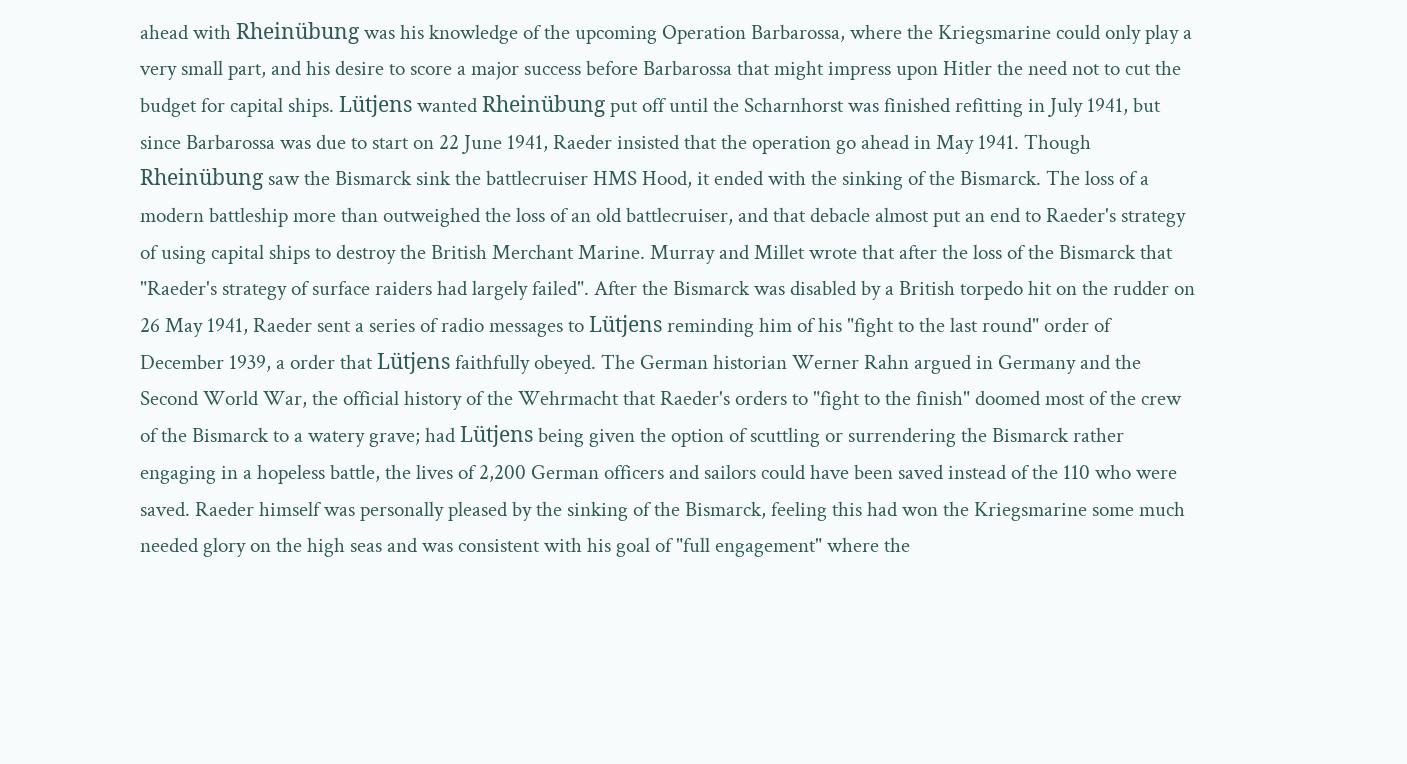ahead with Rheinübung was his knowledge of the upcoming Operation Barbarossa, where the Kriegsmarine could only play a very small part, and his desire to score a major success before Barbarossa that might impress upon Hitler the need not to cut the budget for capital ships. Lütjens wanted Rheinübung put off until the Scharnhorst was finished refitting in July 1941, but since Barbarossa was due to start on 22 June 1941, Raeder insisted that the operation go ahead in May 1941. Though Rheinübung saw the Bismarck sink the battlecruiser HMS Hood, it ended with the sinking of the Bismarck. The loss of a modern battleship more than outweighed the loss of an old battlecruiser, and that debacle almost put an end to Raeder's strategy of using capital ships to destroy the British Merchant Marine. Murray and Millet wrote that after the loss of the Bismarck that "Raeder's strategy of surface raiders had largely failed". After the Bismarck was disabled by a British torpedo hit on the rudder on 26 May 1941, Raeder sent a series of radio messages to Lütjens reminding him of his "fight to the last round" order of December 1939, a order that Lütjens faithfully obeyed. The German historian Werner Rahn argued in Germany and the Second World War, the official history of the Wehrmacht that Raeder's orders to "fight to the finish" doomed most of the crew of the Bismarck to a watery grave; had Lütjens being given the option of scuttling or surrendering the Bismarck rather engaging in a hopeless battle, the lives of 2,200 German officers and sailors could have been saved instead of the 110 who were saved. Raeder himself was personally pleased by the sinking of the Bismarck, feeling this had won the Kriegsmarine some much needed glory on the high seas and was consistent with his goal of "full engagement" where the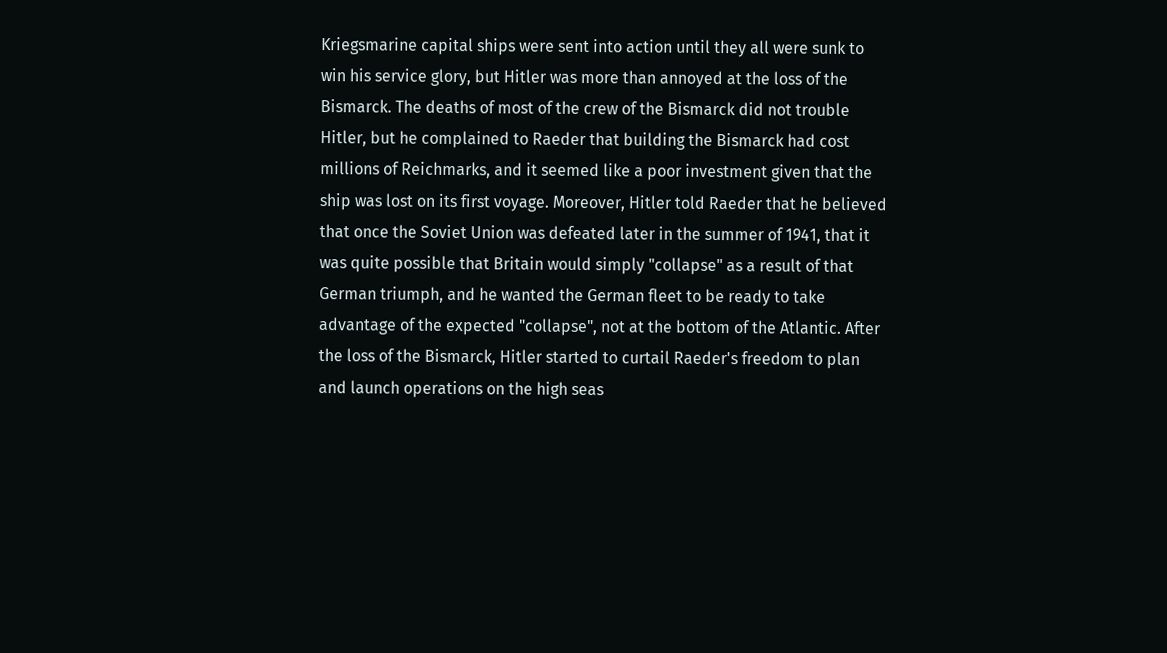Kriegsmarine capital ships were sent into action until they all were sunk to win his service glory, but Hitler was more than annoyed at the loss of the Bismarck. The deaths of most of the crew of the Bismarck did not trouble Hitler, but he complained to Raeder that building the Bismarck had cost millions of Reichmarks, and it seemed like a poor investment given that the ship was lost on its first voyage. Moreover, Hitler told Raeder that he believed that once the Soviet Union was defeated later in the summer of 1941, that it was quite possible that Britain would simply "collapse" as a result of that German triumph, and he wanted the German fleet to be ready to take advantage of the expected "collapse", not at the bottom of the Atlantic. After the loss of the Bismarck, Hitler started to curtail Raeder's freedom to plan and launch operations on the high seas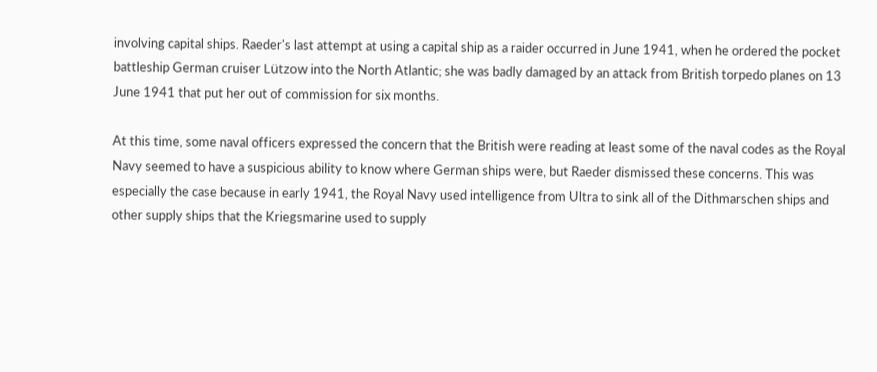involving capital ships. Raeder's last attempt at using a capital ship as a raider occurred in June 1941, when he ordered the pocket battleship German cruiser Lützow into the North Atlantic; she was badly damaged by an attack from British torpedo planes on 13 June 1941 that put her out of commission for six months.

At this time, some naval officers expressed the concern that the British were reading at least some of the naval codes as the Royal Navy seemed to have a suspicious ability to know where German ships were, but Raeder dismissed these concerns. This was especially the case because in early 1941, the Royal Navy used intelligence from Ultra to sink all of the Dithmarschen ships and other supply ships that the Kriegsmarine used to supply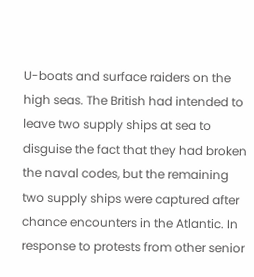U-boats and surface raiders on the high seas. The British had intended to leave two supply ships at sea to disguise the fact that they had broken the naval codes, but the remaining two supply ships were captured after chance encounters in the Atlantic. In response to protests from other senior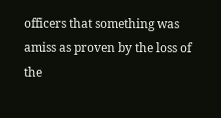officers that something was amiss as proven by the loss of the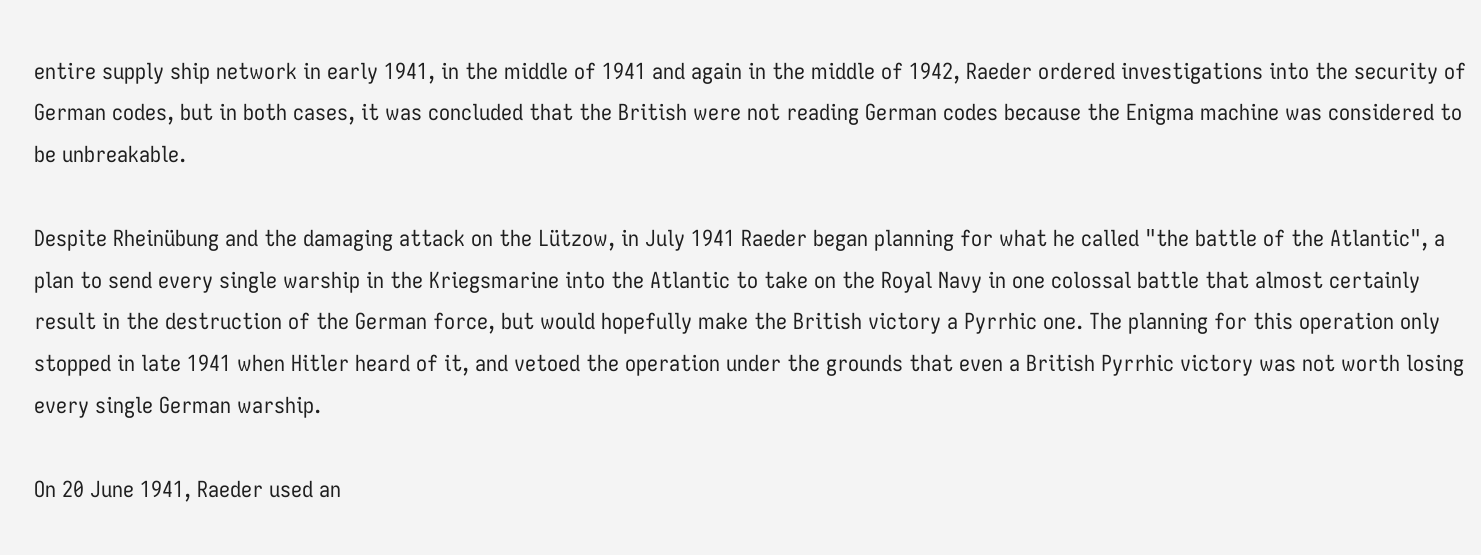entire supply ship network in early 1941, in the middle of 1941 and again in the middle of 1942, Raeder ordered investigations into the security of German codes, but in both cases, it was concluded that the British were not reading German codes because the Enigma machine was considered to be unbreakable.

Despite Rheinübung and the damaging attack on the Lützow, in July 1941 Raeder began planning for what he called "the battle of the Atlantic", a plan to send every single warship in the Kriegsmarine into the Atlantic to take on the Royal Navy in one colossal battle that almost certainly result in the destruction of the German force, but would hopefully make the British victory a Pyrrhic one. The planning for this operation only stopped in late 1941 when Hitler heard of it, and vetoed the operation under the grounds that even a British Pyrrhic victory was not worth losing every single German warship.

On 20 June 1941, Raeder used an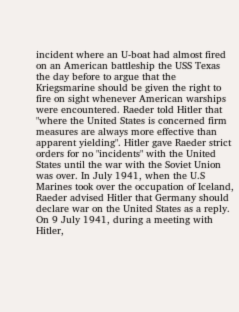incident where an U-boat had almost fired on an American battleship the USS Texas the day before to argue that the Kriegsmarine should be given the right to fire on sight whenever American warships were encountered. Raeder told Hitler that "where the United States is concerned firm measures are always more effective than apparent yielding". Hitler gave Raeder strict orders for no "incidents" with the United States until the war with the Soviet Union was over. In July 1941, when the U.S Marines took over the occupation of Iceland, Raeder advised Hitler that Germany should declare war on the United States as a reply. On 9 July 1941, during a meeting with Hitler,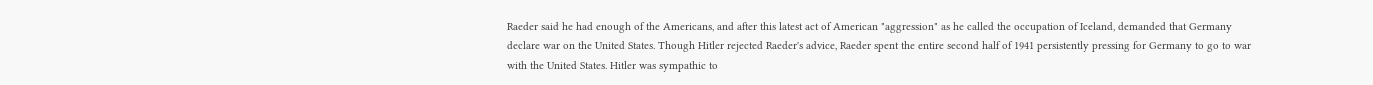Raeder said he had enough of the Americans, and after this latest act of American "aggression" as he called the occupation of Iceland, demanded that Germany declare war on the United States. Though Hitler rejected Raeder's advice, Raeder spent the entire second half of 1941 persistently pressing for Germany to go to war with the United States. Hitler was sympathic to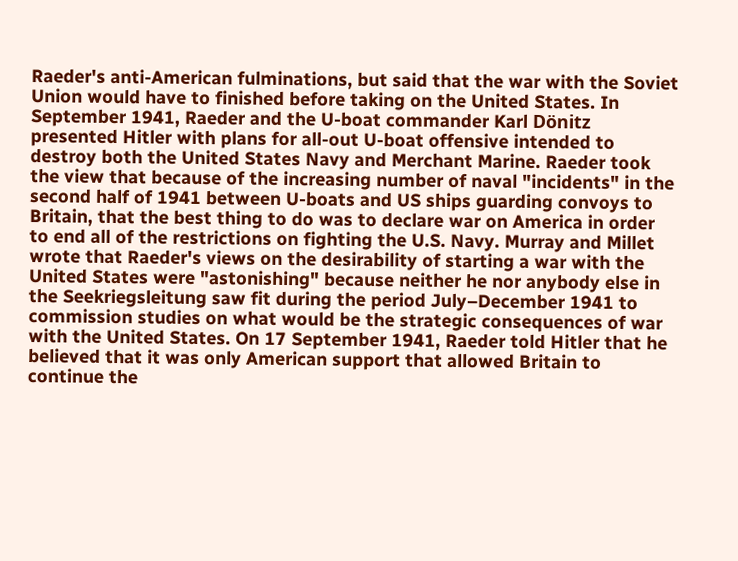Raeder's anti-American fulminations, but said that the war with the Soviet Union would have to finished before taking on the United States. In September 1941, Raeder and the U-boat commander Karl Dönitz presented Hitler with plans for all-out U-boat offensive intended to destroy both the United States Navy and Merchant Marine. Raeder took the view that because of the increasing number of naval "incidents" in the second half of 1941 between U-boats and US ships guarding convoys to Britain, that the best thing to do was to declare war on America in order to end all of the restrictions on fighting the U.S. Navy. Murray and Millet wrote that Raeder's views on the desirability of starting a war with the United States were "astonishing" because neither he nor anybody else in the Seekriegsleitung saw fit during the period July–December 1941 to commission studies on what would be the strategic consequences of war with the United States. On 17 September 1941, Raeder told Hitler that he believed that it was only American support that allowed Britain to continue the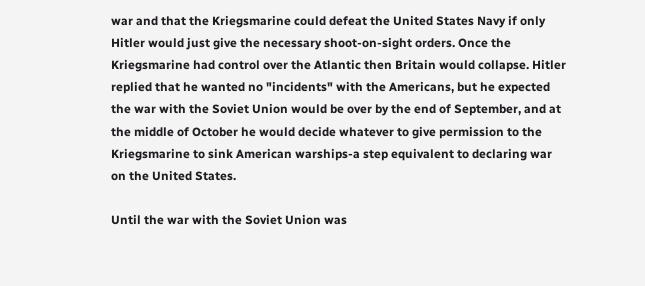war and that the Kriegsmarine could defeat the United States Navy if only Hitler would just give the necessary shoot-on-sight orders. Once the Kriegsmarine had control over the Atlantic then Britain would collapse. Hitler replied that he wanted no "incidents" with the Americans, but he expected the war with the Soviet Union would be over by the end of September, and at the middle of October he would decide whatever to give permission to the Kriegsmarine to sink American warships-a step equivalent to declaring war on the United States.

Until the war with the Soviet Union was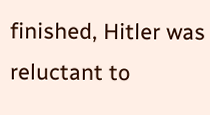finished, Hitler was reluctant to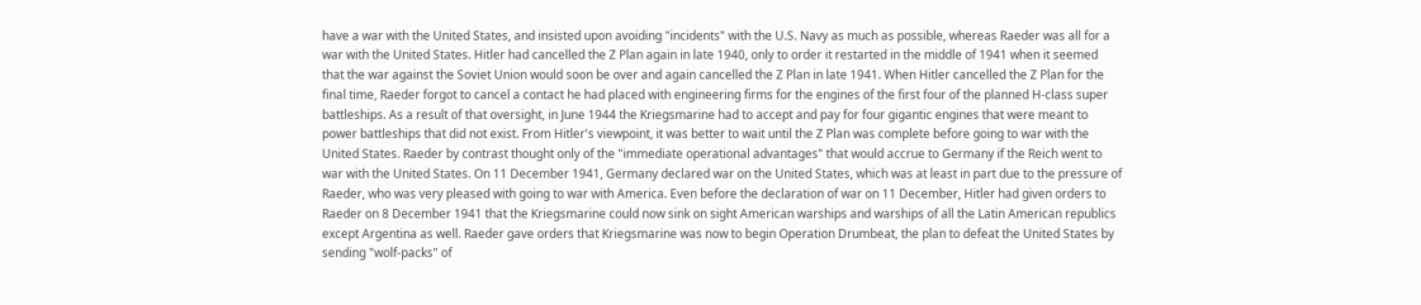have a war with the United States, and insisted upon avoiding "incidents" with the U.S. Navy as much as possible, whereas Raeder was all for a war with the United States. Hitler had cancelled the Z Plan again in late 1940, only to order it restarted in the middle of 1941 when it seemed that the war against the Soviet Union would soon be over and again cancelled the Z Plan in late 1941. When Hitler cancelled the Z Plan for the final time, Raeder forgot to cancel a contact he had placed with engineering firms for the engines of the first four of the planned H-class super battleships. As a result of that oversight, in June 1944 the Kriegsmarine had to accept and pay for four gigantic engines that were meant to power battleships that did not exist. From Hitler's viewpoint, it was better to wait until the Z Plan was complete before going to war with the United States. Raeder by contrast thought only of the "immediate operational advantages" that would accrue to Germany if the Reich went to war with the United States. On 11 December 1941, Germany declared war on the United States, which was at least in part due to the pressure of Raeder, who was very pleased with going to war with America. Even before the declaration of war on 11 December, Hitler had given orders to Raeder on 8 December 1941 that the Kriegsmarine could now sink on sight American warships and warships of all the Latin American republics except Argentina as well. Raeder gave orders that Kriegsmarine was now to begin Operation Drumbeat, the plan to defeat the United States by sending "wolf-packs" of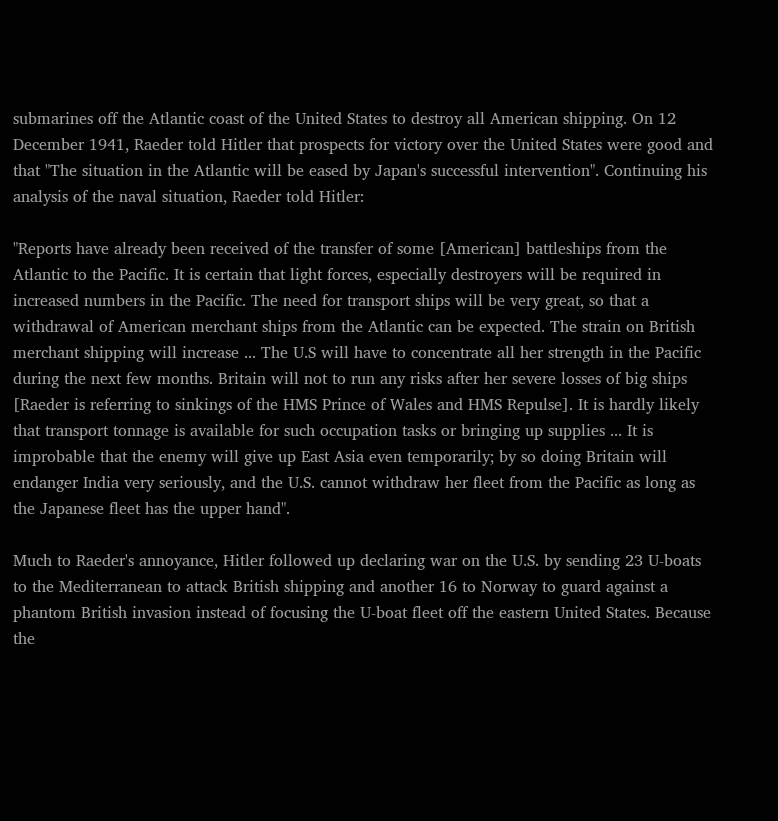submarines off the Atlantic coast of the United States to destroy all American shipping. On 12 December 1941, Raeder told Hitler that prospects for victory over the United States were good and that "The situation in the Atlantic will be eased by Japan's successful intervention". Continuing his analysis of the naval situation, Raeder told Hitler:

"Reports have already been received of the transfer of some [American] battleships from the Atlantic to the Pacific. It is certain that light forces, especially destroyers will be required in increased numbers in the Pacific. The need for transport ships will be very great, so that a withdrawal of American merchant ships from the Atlantic can be expected. The strain on British merchant shipping will increase ... The U.S will have to concentrate all her strength in the Pacific during the next few months. Britain will not to run any risks after her severe losses of big ships [Raeder is referring to sinkings of the HMS Prince of Wales and HMS Repulse]. It is hardly likely that transport tonnage is available for such occupation tasks or bringing up supplies ... It is improbable that the enemy will give up East Asia even temporarily; by so doing Britain will endanger India very seriously, and the U.S. cannot withdraw her fleet from the Pacific as long as the Japanese fleet has the upper hand".

Much to Raeder's annoyance, Hitler followed up declaring war on the U.S. by sending 23 U-boats to the Mediterranean to attack British shipping and another 16 to Norway to guard against a phantom British invasion instead of focusing the U-boat fleet off the eastern United States. Because the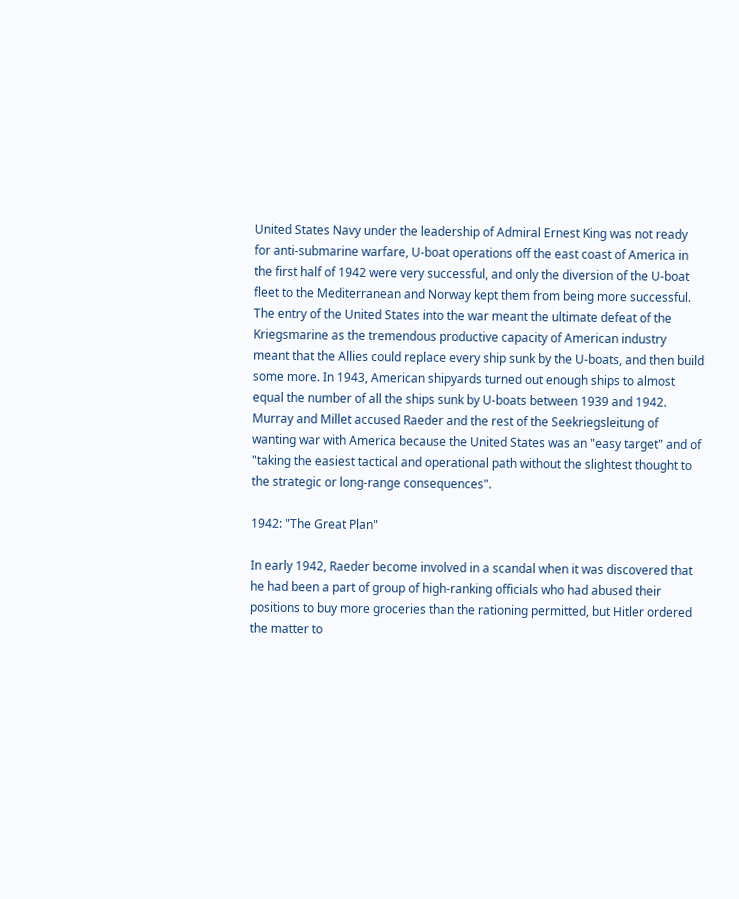United States Navy under the leadership of Admiral Ernest King was not ready for anti-submarine warfare, U-boat operations off the east coast of America in the first half of 1942 were very successful, and only the diversion of the U-boat fleet to the Mediterranean and Norway kept them from being more successful. The entry of the United States into the war meant the ultimate defeat of the Kriegsmarine as the tremendous productive capacity of American industry meant that the Allies could replace every ship sunk by the U-boats, and then build some more. In 1943, American shipyards turned out enough ships to almost equal the number of all the ships sunk by U-boats between 1939 and 1942. Murray and Millet accused Raeder and the rest of the Seekriegsleitung of wanting war with America because the United States was an "easy target" and of "taking the easiest tactical and operational path without the slightest thought to the strategic or long-range consequences".

1942: "The Great Plan"

In early 1942, Raeder become involved in a scandal when it was discovered that he had been a part of group of high-ranking officials who had abused their positions to buy more groceries than the rationing permitted, but Hitler ordered the matter to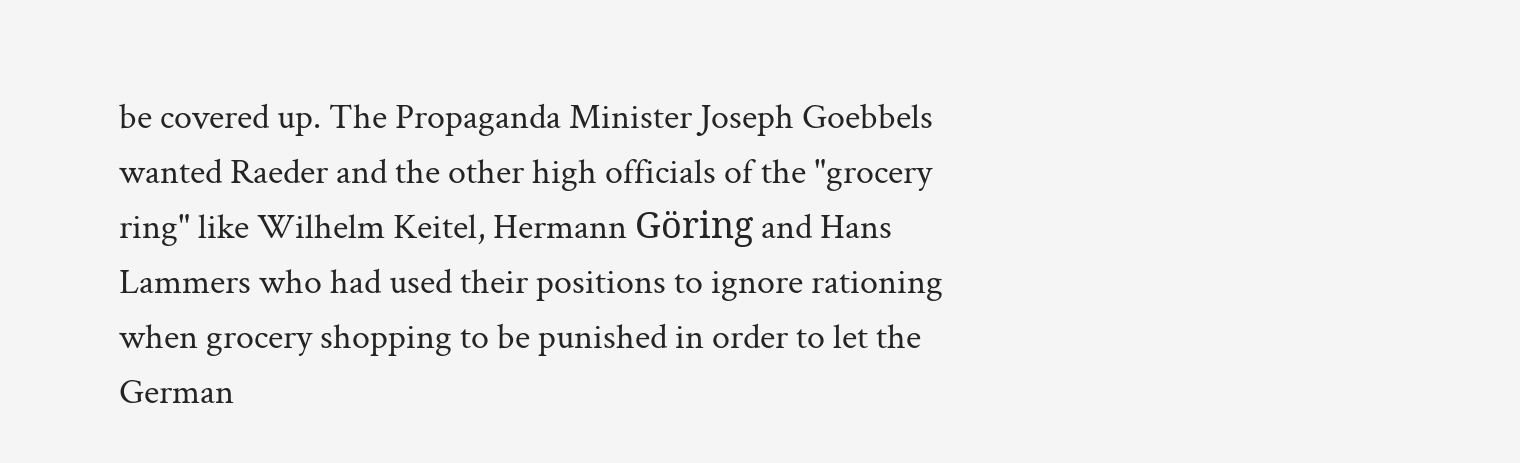be covered up. The Propaganda Minister Joseph Goebbels wanted Raeder and the other high officials of the "grocery ring" like Wilhelm Keitel, Hermann Göring and Hans Lammers who had used their positions to ignore rationing when grocery shopping to be punished in order to let the German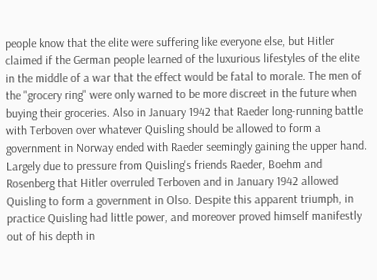people know that the elite were suffering like everyone else, but Hitler claimed if the German people learned of the luxurious lifestyles of the elite in the middle of a war that the effect would be fatal to morale. The men of the "grocery ring" were only warned to be more discreet in the future when buying their groceries. Also in January 1942 that Raeder long-running battle with Terboven over whatever Quisling should be allowed to form a government in Norway ended with Raeder seemingly gaining the upper hand. Largely due to pressure from Quisling's friends Raeder, Boehm and Rosenberg that Hitler overruled Terboven and in January 1942 allowed Quisling to form a government in Olso. Despite this apparent triumph, in practice Quisling had little power, and moreover proved himself manifestly out of his depth in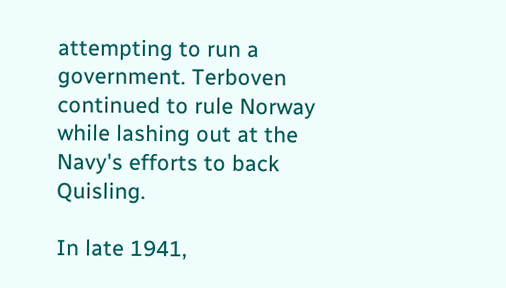attempting to run a government. Terboven continued to rule Norway while lashing out at the Navy's efforts to back Quisling.

In late 1941,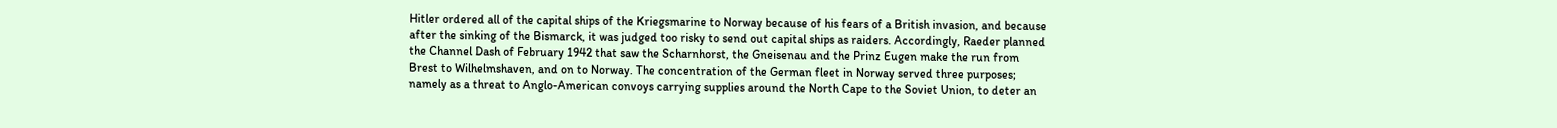Hitler ordered all of the capital ships of the Kriegsmarine to Norway because of his fears of a British invasion, and because after the sinking of the Bismarck, it was judged too risky to send out capital ships as raiders. Accordingly, Raeder planned the Channel Dash of February 1942 that saw the Scharnhorst, the Gneisenau and the Prinz Eugen make the run from Brest to Wilhelmshaven, and on to Norway. The concentration of the German fleet in Norway served three purposes; namely as a threat to Anglo-American convoys carrying supplies around the North Cape to the Soviet Union, to deter an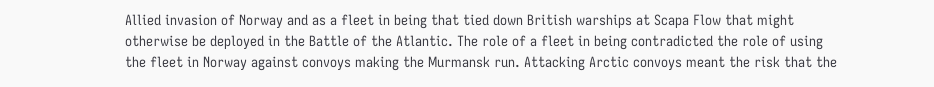Allied invasion of Norway and as a fleet in being that tied down British warships at Scapa Flow that might otherwise be deployed in the Battle of the Atlantic. The role of a fleet in being contradicted the role of using the fleet in Norway against convoys making the Murmansk run. Attacking Arctic convoys meant the risk that the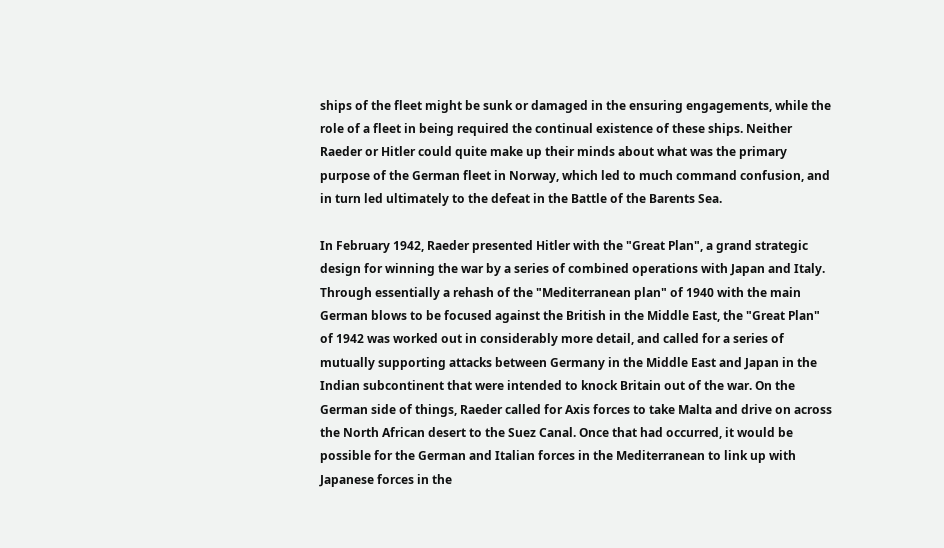ships of the fleet might be sunk or damaged in the ensuring engagements, while the role of a fleet in being required the continual existence of these ships. Neither Raeder or Hitler could quite make up their minds about what was the primary purpose of the German fleet in Norway, which led to much command confusion, and in turn led ultimately to the defeat in the Battle of the Barents Sea.

In February 1942, Raeder presented Hitler with the "Great Plan", a grand strategic design for winning the war by a series of combined operations with Japan and Italy. Through essentially a rehash of the "Mediterranean plan" of 1940 with the main German blows to be focused against the British in the Middle East, the "Great Plan" of 1942 was worked out in considerably more detail, and called for a series of mutually supporting attacks between Germany in the Middle East and Japan in the Indian subcontinent that were intended to knock Britain out of the war. On the German side of things, Raeder called for Axis forces to take Malta and drive on across the North African desert to the Suez Canal. Once that had occurred, it would be possible for the German and Italian forces in the Mediterranean to link up with Japanese forces in the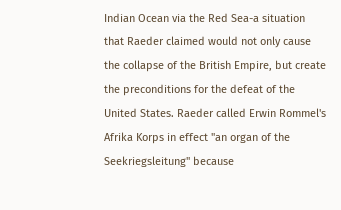Indian Ocean via the Red Sea-a situation that Raeder claimed would not only cause the collapse of the British Empire, but create the preconditions for the defeat of the United States. Raeder called Erwin Rommel's Afrika Korps in effect "an organ of the Seekriegsleitung" because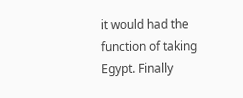it would had the function of taking Egypt. Finally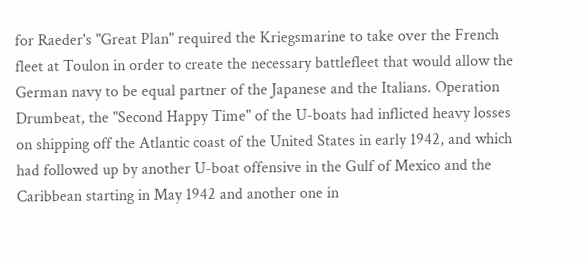for Raeder's "Great Plan" required the Kriegsmarine to take over the French fleet at Toulon in order to create the necessary battlefleet that would allow the German navy to be equal partner of the Japanese and the Italians. Operation Drumbeat, the "Second Happy Time" of the U-boats had inflicted heavy losses on shipping off the Atlantic coast of the United States in early 1942, and which had followed up by another U-boat offensive in the Gulf of Mexico and the Caribbean starting in May 1942 and another one in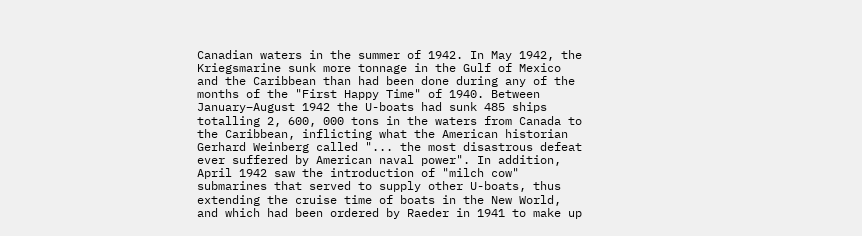Canadian waters in the summer of 1942. In May 1942, the Kriegsmarine sunk more tonnage in the Gulf of Mexico and the Caribbean than had been done during any of the months of the "First Happy Time" of 1940. Between January–August 1942 the U-boats had sunk 485 ships totalling 2, 600, 000 tons in the waters from Canada to the Caribbean, inflicting what the American historian Gerhard Weinberg called "... the most disastrous defeat ever suffered by American naval power". In addition, April 1942 saw the introduction of "milch cow" submarines that served to supply other U-boats, thus extending the cruise time of boats in the New World, and which had been ordered by Raeder in 1941 to make up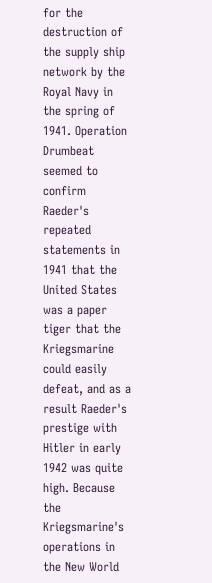for the destruction of the supply ship network by the Royal Navy in the spring of 1941. Operation Drumbeat seemed to confirm Raeder's repeated statements in 1941 that the United States was a paper tiger that the Kriegsmarine could easily defeat, and as a result Raeder's prestige with Hitler in early 1942 was quite high. Because the Kriegsmarine's operations in the New World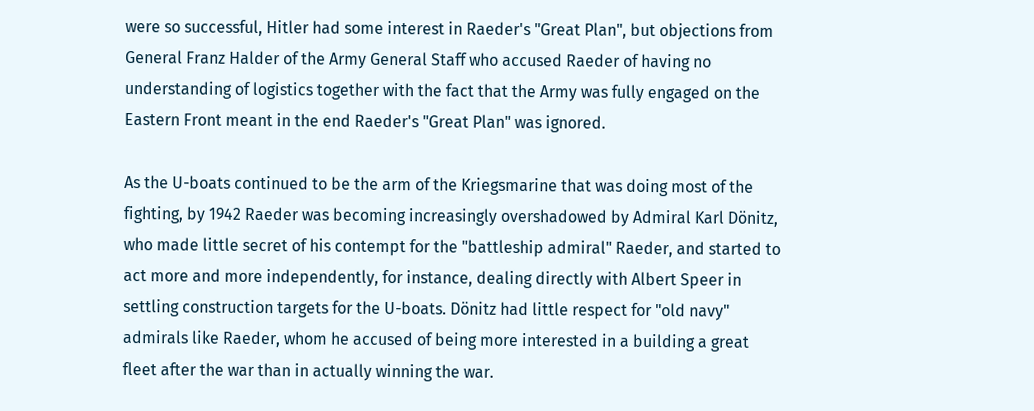were so successful, Hitler had some interest in Raeder's "Great Plan", but objections from General Franz Halder of the Army General Staff who accused Raeder of having no understanding of logistics together with the fact that the Army was fully engaged on the Eastern Front meant in the end Raeder's "Great Plan" was ignored.

As the U-boats continued to be the arm of the Kriegsmarine that was doing most of the fighting, by 1942 Raeder was becoming increasingly overshadowed by Admiral Karl Dönitz, who made little secret of his contempt for the "battleship admiral" Raeder, and started to act more and more independently, for instance, dealing directly with Albert Speer in settling construction targets for the U-boats. Dönitz had little respect for "old navy" admirals like Raeder, whom he accused of being more interested in a building a great fleet after the war than in actually winning the war.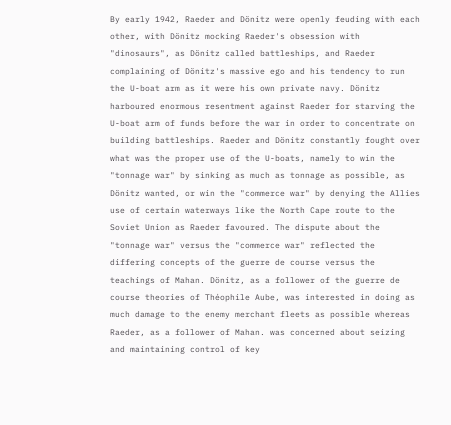By early 1942, Raeder and Dönitz were openly feuding with each other, with Dönitz mocking Raeder's obsession with "dinosaurs", as Dönitz called battleships, and Raeder complaining of Dönitz's massive ego and his tendency to run the U-boat arm as it were his own private navy. Dönitz harboured enormous resentment against Raeder for starving the U-boat arm of funds before the war in order to concentrate on building battleships. Raeder and Dönitz constantly fought over what was the proper use of the U-boats, namely to win the "tonnage war" by sinking as much as tonnage as possible, as Dönitz wanted, or win the "commerce war" by denying the Allies use of certain waterways like the North Cape route to the Soviet Union as Raeder favoured. The dispute about the "tonnage war" versus the "commerce war" reflected the differing concepts of the guerre de course versus the teachings of Mahan. Dönitz, as a follower of the guerre de course theories of Théophile Aube, was interested in doing as much damage to the enemy merchant fleets as possible whereas Raeder, as a follower of Mahan. was concerned about seizing and maintaining control of key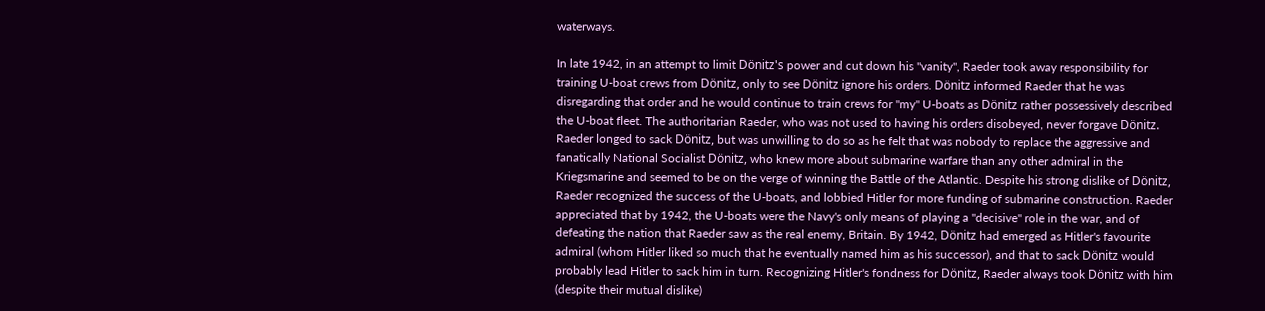waterways.

In late 1942, in an attempt to limit Dönitz's power and cut down his "vanity", Raeder took away responsibility for training U-boat crews from Dönitz, only to see Dönitz ignore his orders. Dönitz informed Raeder that he was disregarding that order and he would continue to train crews for "my" U-boats as Dönitz rather possessively described the U-boat fleet. The authoritarian Raeder, who was not used to having his orders disobeyed, never forgave Dönitz. Raeder longed to sack Dönitz, but was unwilling to do so as he felt that was nobody to replace the aggressive and fanatically National Socialist Dönitz, who knew more about submarine warfare than any other admiral in the Kriegsmarine and seemed to be on the verge of winning the Battle of the Atlantic. Despite his strong dislike of Dönitz, Raeder recognized the success of the U-boats, and lobbied Hitler for more funding of submarine construction. Raeder appreciated that by 1942, the U-boats were the Navy's only means of playing a "decisive" role in the war, and of defeating the nation that Raeder saw as the real enemy, Britain. By 1942, Dönitz had emerged as Hitler's favourite admiral (whom Hitler liked so much that he eventually named him as his successor), and that to sack Dönitz would probably lead Hitler to sack him in turn. Recognizing Hitler's fondness for Dönitz, Raeder always took Dönitz with him (despite their mutual dislike)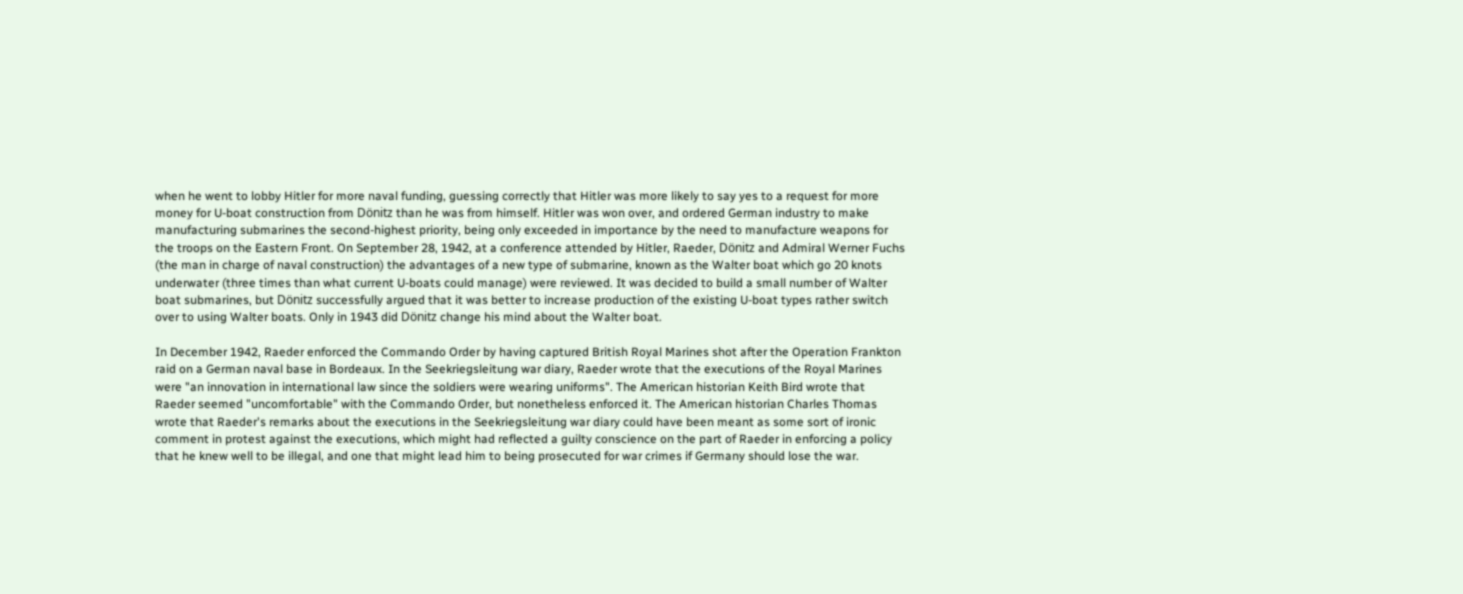when he went to lobby Hitler for more naval funding, guessing correctly that Hitler was more likely to say yes to a request for more money for U-boat construction from Dönitz than he was from himself. Hitler was won over, and ordered German industry to make manufacturing submarines the second-highest priority, being only exceeded in importance by the need to manufacture weapons for the troops on the Eastern Front. On September 28, 1942, at a conference attended by Hitler, Raeder, Dönitz and Admiral Werner Fuchs (the man in charge of naval construction) the advantages of a new type of submarine, known as the Walter boat which go 20 knots underwater (three times than what current U-boats could manage) were reviewed. It was decided to build a small number of Walter boat submarines, but Dönitz successfully argued that it was better to increase production of the existing U-boat types rather switch over to using Walter boats. Only in 1943 did Dönitz change his mind about the Walter boat.

In December 1942, Raeder enforced the Commando Order by having captured British Royal Marines shot after the Operation Frankton raid on a German naval base in Bordeaux. In the Seekriegsleitung war diary, Raeder wrote that the executions of the Royal Marines were "an innovation in international law since the soldiers were wearing uniforms". The American historian Keith Bird wrote that Raeder seemed "uncomfortable" with the Commando Order, but nonetheless enforced it. The American historian Charles Thomas wrote that Raeder's remarks about the executions in the Seekriegsleitung war diary could have been meant as some sort of ironic comment in protest against the executions, which might had reflected a guilty conscience on the part of Raeder in enforcing a policy that he knew well to be illegal, and one that might lead him to being prosecuted for war crimes if Germany should lose the war.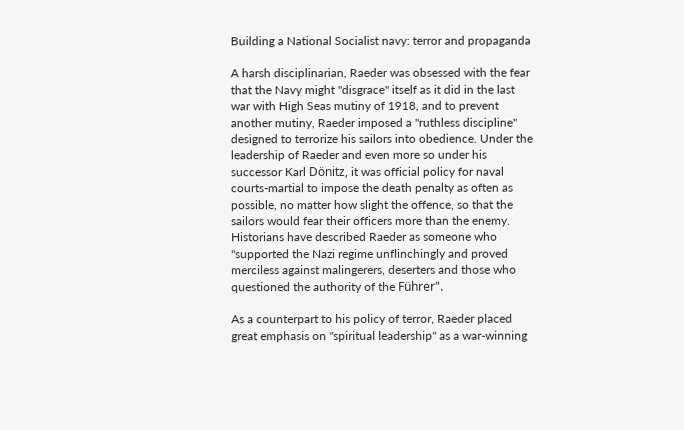Building a National Socialist navy: terror and propaganda

A harsh disciplinarian, Raeder was obsessed with the fear that the Navy might "disgrace" itself as it did in the last war with High Seas mutiny of 1918, and to prevent another mutiny, Raeder imposed a "ruthless discipline" designed to terrorize his sailors into obedience. Under the leadership of Raeder and even more so under his successor Karl Dönitz, it was official policy for naval courts-martial to impose the death penalty as often as possible, no matter how slight the offence, so that the sailors would fear their officers more than the enemy. Historians have described Raeder as someone who "supported the Nazi regime unflinchingly and proved merciless against malingerers, deserters and those who questioned the authority of the Führer".

As a counterpart to his policy of terror, Raeder placed great emphasis on "spiritual leadership" as a war-winning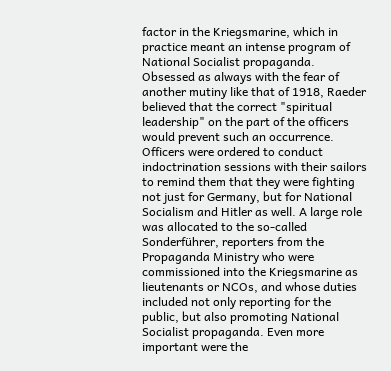factor in the Kriegsmarine, which in practice meant an intense program of National Socialist propaganda. Obsessed as always with the fear of another mutiny like that of 1918, Raeder believed that the correct "spiritual leadership" on the part of the officers would prevent such an occurrence. Officers were ordered to conduct indoctrination sessions with their sailors to remind them that they were fighting not just for Germany, but for National Socialism and Hitler as well. A large role was allocated to the so-called Sonderführer, reporters from the Propaganda Ministry who were commissioned into the Kriegsmarine as lieutenants or NCOs, and whose duties included not only reporting for the public, but also promoting National Socialist propaganda. Even more important were the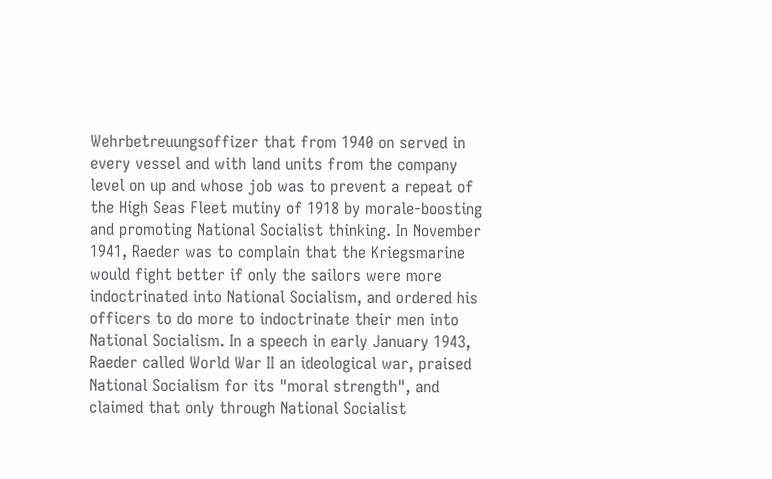Wehrbetreuungsoffizer that from 1940 on served in every vessel and with land units from the company level on up and whose job was to prevent a repeat of the High Seas Fleet mutiny of 1918 by morale-boosting and promoting National Socialist thinking. In November 1941, Raeder was to complain that the Kriegsmarine would fight better if only the sailors were more indoctrinated into National Socialism, and ordered his officers to do more to indoctrinate their men into National Socialism. In a speech in early January 1943, Raeder called World War II an ideological war, praised National Socialism for its "moral strength", and claimed that only through National Socialist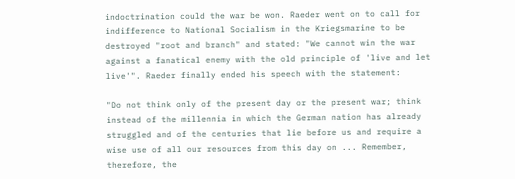indoctrination could the war be won. Raeder went on to call for indifference to National Socialism in the Kriegsmarine to be destroyed "root and branch" and stated: "We cannot win the war against a fanatical enemy with the old principle of 'live and let live'". Raeder finally ended his speech with the statement:

"Do not think only of the present day or the present war; think instead of the millennia in which the German nation has already struggled and of the centuries that lie before us and require a wise use of all our resources from this day on ... Remember, therefore, the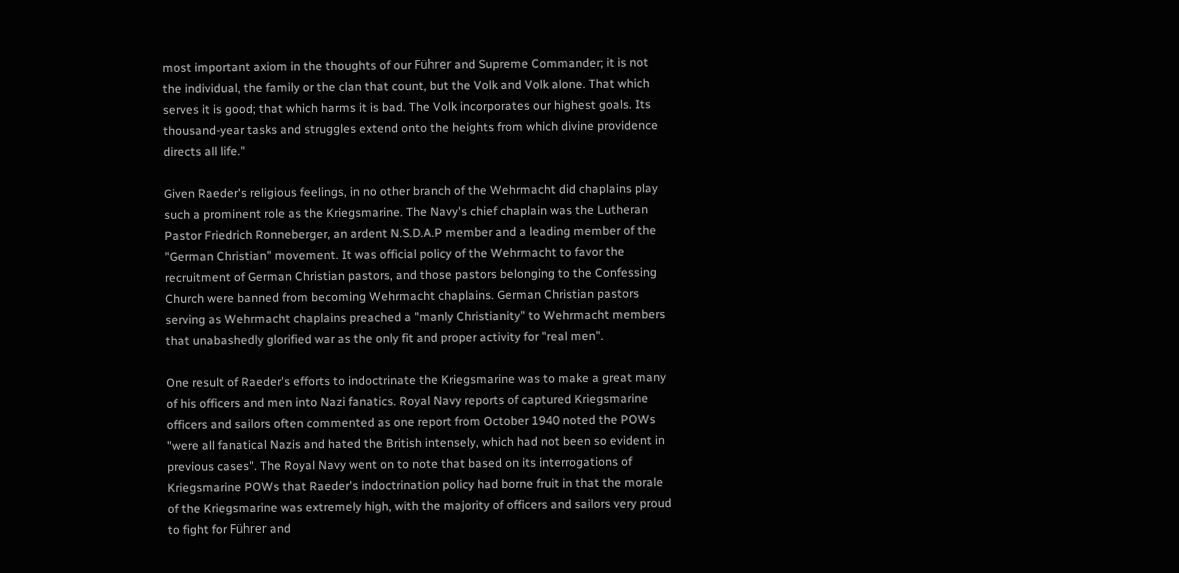most important axiom in the thoughts of our Führer and Supreme Commander; it is not the individual, the family or the clan that count, but the Volk and Volk alone. That which serves it is good; that which harms it is bad. The Volk incorporates our highest goals. Its thousand-year tasks and struggles extend onto the heights from which divine providence directs all life."

Given Raeder's religious feelings, in no other branch of the Wehrmacht did chaplains play such a prominent role as the Kriegsmarine. The Navy's chief chaplain was the Lutheran Pastor Friedrich Ronneberger, an ardent N.S.D.A.P member and a leading member of the "German Christian" movement. It was official policy of the Wehrmacht to favor the recruitment of German Christian pastors, and those pastors belonging to the Confessing Church were banned from becoming Wehrmacht chaplains. German Christian pastors serving as Wehrmacht chaplains preached a "manly Christianity" to Wehrmacht members that unabashedly glorified war as the only fit and proper activity for "real men".

One result of Raeder's efforts to indoctrinate the Kriegsmarine was to make a great many of his officers and men into Nazi fanatics. Royal Navy reports of captured Kriegsmarine officers and sailors often commented as one report from October 1940 noted the POWs "were all fanatical Nazis and hated the British intensely, which had not been so evident in previous cases". The Royal Navy went on to note that based on its interrogations of Kriegsmarine POWs that Raeder's indoctrination policy had borne fruit in that the morale of the Kriegsmarine was extremely high, with the majority of officers and sailors very proud to fight for Führer and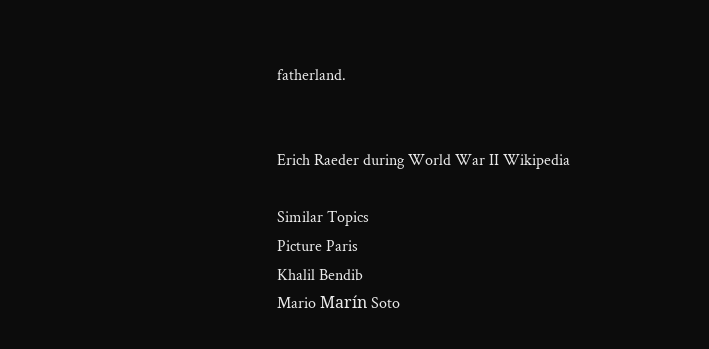fatherland.


Erich Raeder during World War II Wikipedia

Similar Topics
Picture Paris
Khalil Bendib
Mario Marín Soto